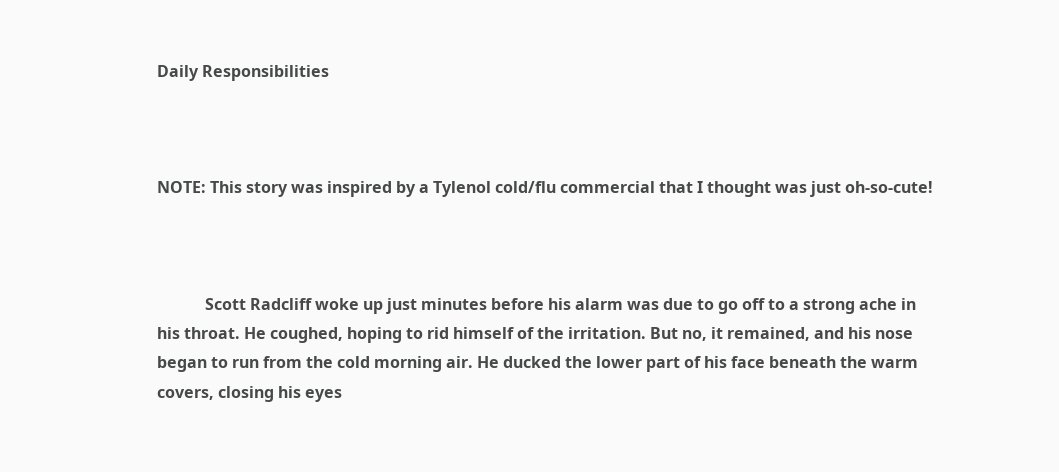Daily Responsibilities



NOTE: This story was inspired by a Tylenol cold/flu commercial that I thought was just oh-so-cute!



            Scott Radcliff woke up just minutes before his alarm was due to go off to a strong ache in his throat. He coughed, hoping to rid himself of the irritation. But no, it remained, and his nose began to run from the cold morning air. He ducked the lower part of his face beneath the warm covers, closing his eyes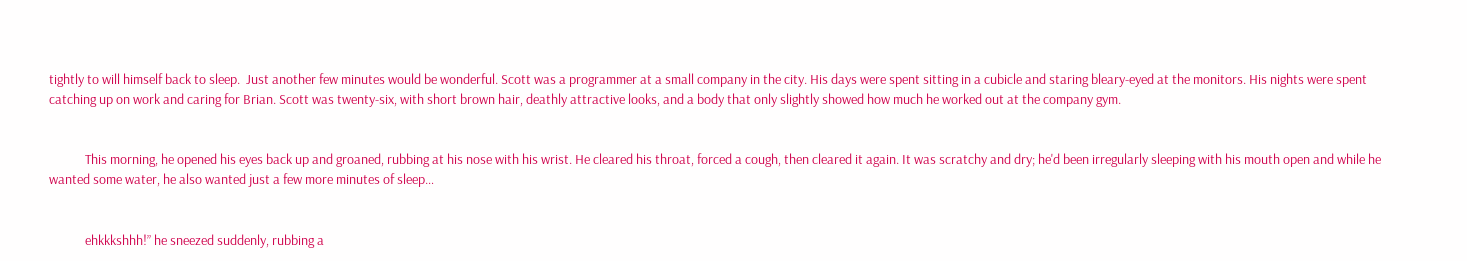tightly to will himself back to sleep.  Just another few minutes would be wonderful. Scott was a programmer at a small company in the city. His days were spent sitting in a cubicle and staring bleary-eyed at the monitors. His nights were spent catching up on work and caring for Brian. Scott was twenty-six, with short brown hair, deathly attractive looks, and a body that only slightly showed how much he worked out at the company gym.


            This morning, he opened his eyes back up and groaned, rubbing at his nose with his wrist. He cleared his throat, forced a cough, then cleared it again. It was scratchy and dry; he'd been irregularly sleeping with his mouth open and while he wanted some water, he also wanted just a few more minutes of sleep…


            ehkkkshhh!” he sneezed suddenly, rubbing a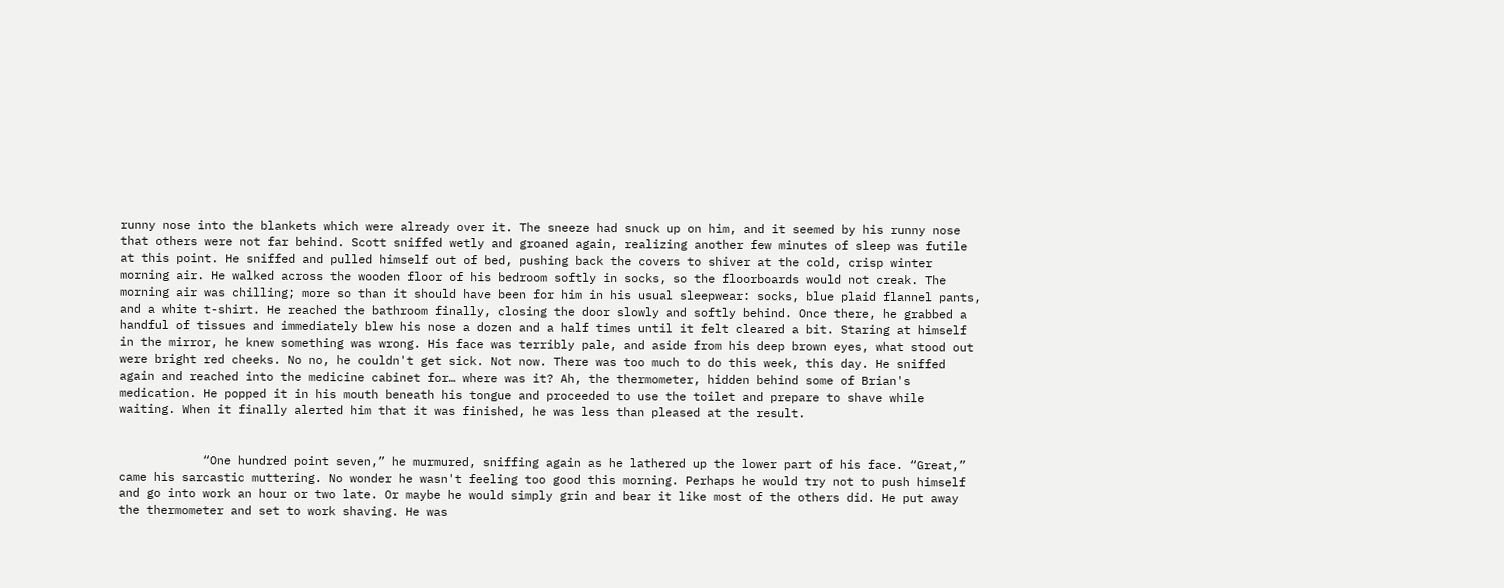runny nose into the blankets which were already over it. The sneeze had snuck up on him, and it seemed by his runny nose that others were not far behind. Scott sniffed wetly and groaned again, realizing another few minutes of sleep was futile at this point. He sniffed and pulled himself out of bed, pushing back the covers to shiver at the cold, crisp winter morning air. He walked across the wooden floor of his bedroom softly in socks, so the floorboards would not creak. The morning air was chilling; more so than it should have been for him in his usual sleepwear: socks, blue plaid flannel pants, and a white t-shirt. He reached the bathroom finally, closing the door slowly and softly behind. Once there, he grabbed a handful of tissues and immediately blew his nose a dozen and a half times until it felt cleared a bit. Staring at himself in the mirror, he knew something was wrong. His face was terribly pale, and aside from his deep brown eyes, what stood out were bright red cheeks. No no, he couldn't get sick. Not now. There was too much to do this week, this day. He sniffed again and reached into the medicine cabinet for… where was it? Ah, the thermometer, hidden behind some of Brian's medication. He popped it in his mouth beneath his tongue and proceeded to use the toilet and prepare to shave while waiting. When it finally alerted him that it was finished, he was less than pleased at the result.


            “One hundred point seven,” he murmured, sniffing again as he lathered up the lower part of his face. “Great,” came his sarcastic muttering. No wonder he wasn't feeling too good this morning. Perhaps he would try not to push himself and go into work an hour or two late. Or maybe he would simply grin and bear it like most of the others did. He put away the thermometer and set to work shaving. He was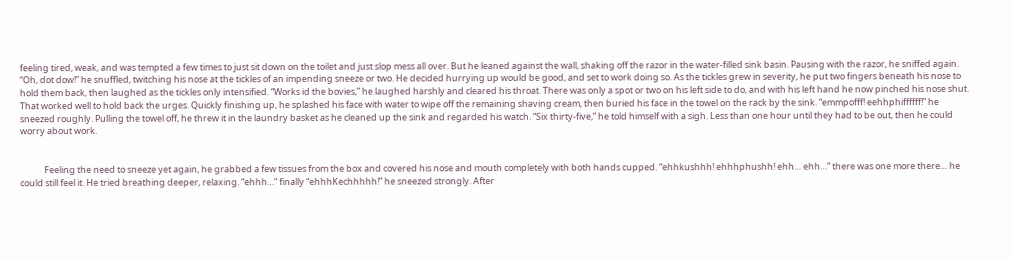feeling tired, weak, and was tempted a few times to just sit down on the toilet and just slop mess all over. But he leaned against the wall, shaking off the razor in the water-filled sink basin. Pausing with the razor, he sniffed again. “Oh, dot dow!” he snuffled, twitching his nose at the tickles of an impending sneeze or two. He decided hurrying up would be good, and set to work doing so. As the tickles grew in severity, he put two fingers beneath his nose to hold them back, then laughed as the tickles only intensified. “Works id the bovies,” he laughed harshly and cleared his throat. There was only a spot or two on his left side to do, and with his left hand he now pinched his nose shut. That worked well to hold back the urges. Quickly finishing up, he splashed his face with water to wipe off the remaining shaving cream, then buried his face in the towel on the rack by the sink. “emmpofff! eehhphiffffff!” he sneezed roughly. Pulling the towel off, he threw it in the laundry basket as he cleaned up the sink and regarded his watch. “Six thirty-five,” he told himself with a sigh. Less than one hour until they had to be out, then he could worry about work.


            Feeling the need to sneeze yet again, he grabbed a few tissues from the box and covered his nose and mouth completely with both hands cupped. “ehhkushhh! ehhhphushh! ehh… ehh…” there was one more there… he could still feel it. He tried breathing deeper, relaxing. “ehhh…” finally “ehhhKechhhhh!” he sneezed strongly. After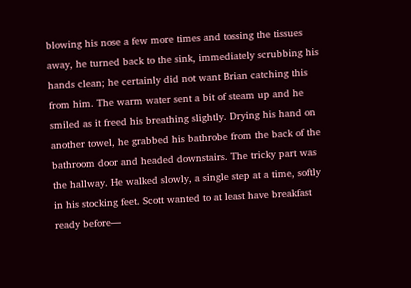blowing his nose a few more times and tossing the tissues away, he turned back to the sink, immediately scrubbing his hands clean; he certainly did not want Brian catching this from him. The warm water sent a bit of steam up and he smiled as it freed his breathing slightly. Drying his hand on another towel, he grabbed his bathrobe from the back of the bathroom door and headed downstairs. The tricky part was the hallway. He walked slowly, a single step at a time, softly in his stocking feet. Scott wanted to at least have breakfast ready before—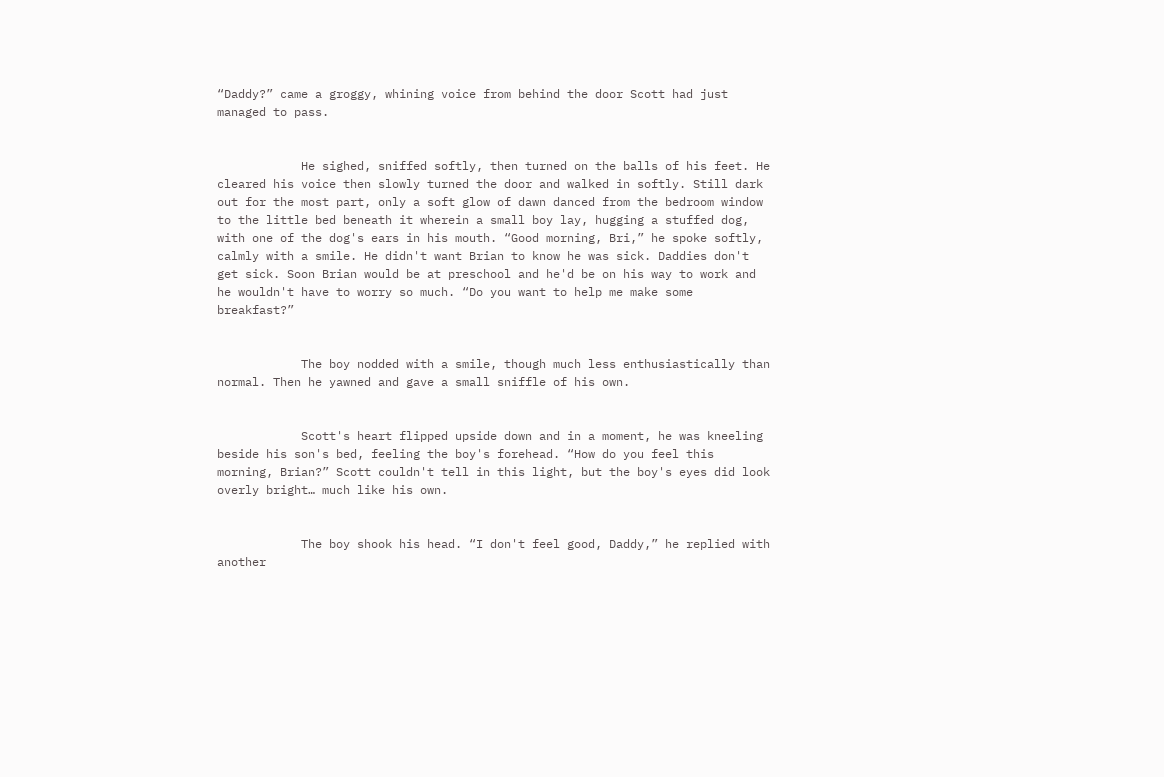“Daddy?” came a groggy, whining voice from behind the door Scott had just managed to pass.


            He sighed, sniffed softly, then turned on the balls of his feet. He cleared his voice then slowly turned the door and walked in softly. Still dark out for the most part, only a soft glow of dawn danced from the bedroom window to the little bed beneath it wherein a small boy lay, hugging a stuffed dog, with one of the dog's ears in his mouth. “Good morning, Bri,” he spoke softly, calmly with a smile. He didn't want Brian to know he was sick. Daddies don't get sick. Soon Brian would be at preschool and he'd be on his way to work and he wouldn't have to worry so much. “Do you want to help me make some breakfast?”


            The boy nodded with a smile, though much less enthusiastically than normal. Then he yawned and gave a small sniffle of his own.


            Scott's heart flipped upside down and in a moment, he was kneeling beside his son's bed, feeling the boy's forehead. “How do you feel this morning, Brian?” Scott couldn't tell in this light, but the boy's eyes did look overly bright… much like his own.


            The boy shook his head. “I don't feel good, Daddy,” he replied with another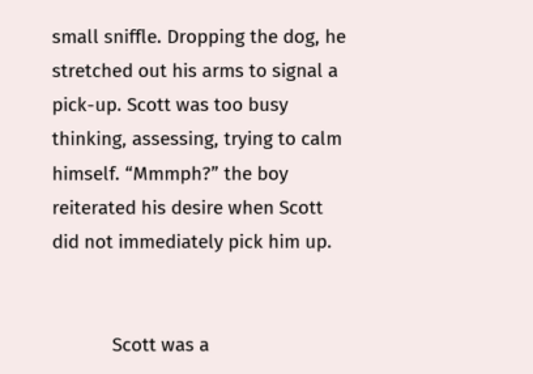small sniffle. Dropping the dog, he stretched out his arms to signal a pick-up. Scott was too busy thinking, assessing, trying to calm himself. “Mmmph?” the boy reiterated his desire when Scott did not immediately pick him up.


            Scott was a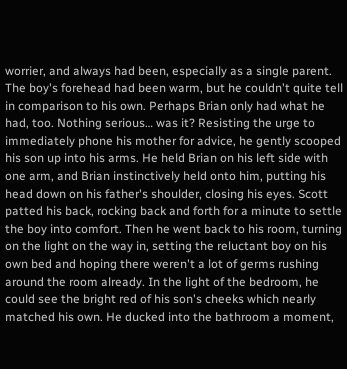worrier, and always had been, especially as a single parent. The boy's forehead had been warm, but he couldn't quite tell in comparison to his own. Perhaps Brian only had what he had, too. Nothing serious… was it? Resisting the urge to immediately phone his mother for advice, he gently scooped his son up into his arms. He held Brian on his left side with one arm, and Brian instinctively held onto him, putting his head down on his father's shoulder, closing his eyes. Scott patted his back, rocking back and forth for a minute to settle the boy into comfort. Then he went back to his room, turning on the light on the way in, setting the reluctant boy on his own bed and hoping there weren't a lot of germs rushing around the room already. In the light of the bedroom, he could see the bright red of his son's cheeks which nearly matched his own. He ducked into the bathroom a moment,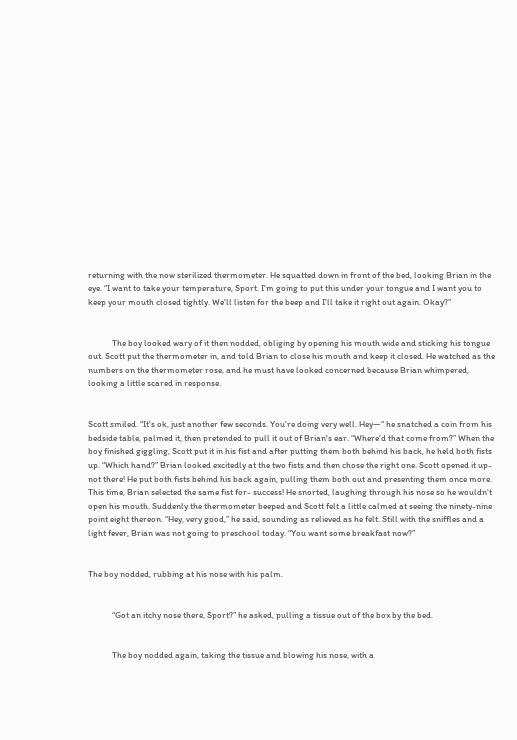returning with the now sterilized thermometer. He squatted down in front of the bed, looking Brian in the eye. “I want to take your temperature, Sport. I'm going to put this under your tongue and I want you to keep your mouth closed tightly. We'll listen for the beep and I'll take it right out again. Okay?”


            The boy looked wary of it then nodded, obliging by opening his mouth wide and sticking his tongue out. Scott put the thermometer in, and told Brian to close his mouth and keep it closed. He watched as the numbers on the thermometer rose, and he must have looked concerned because Brian whimpered, looking a little scared in response.


Scott smiled. “It's ok, just another few seconds. You're doing very well. Hey—“ he snatched a coin from his bedside table, palmed it, then pretended to pull it out of Brian's ear. “Where'd that come from?” When the boy finished giggling, Scott put it in his fist and after putting them both behind his back, he held both fists up. “Which hand?” Brian looked excitedly at the two fists and then chose the right one. Scott opened it up- not there! He put both fists behind his back again, pulling them both out and presenting them once more. This time, Brian selected the same fist for- success! He snorted, laughing through his nose so he wouldn't open his mouth. Suddenly the thermometer beeped and Scott felt a little calmed at seeing the ninety-nine point eight thereon. “Hey, very good,” he said, sounding as relieved as he felt. Still with the sniffles and a light fever, Brian was not going to preschool today. “You want some breakfast now?”


The boy nodded, rubbing at his nose with his palm.


            “Got an itchy nose there, Sport?” he asked, pulling a tissue out of the box by the bed.


            The boy nodded again, taking the tissue and blowing his nose, with a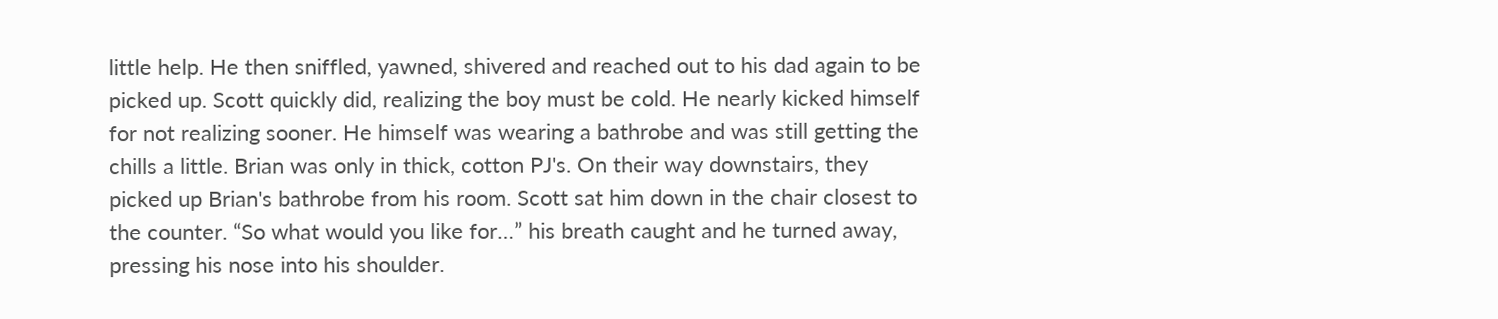little help. He then sniffled, yawned, shivered and reached out to his dad again to be picked up. Scott quickly did, realizing the boy must be cold. He nearly kicked himself for not realizing sooner. He himself was wearing a bathrobe and was still getting the chills a little. Brian was only in thick, cotton PJ's. On their way downstairs, they picked up Brian's bathrobe from his room. Scott sat him down in the chair closest to the counter. “So what would you like for…” his breath caught and he turned away, pressing his nose into his shoulder.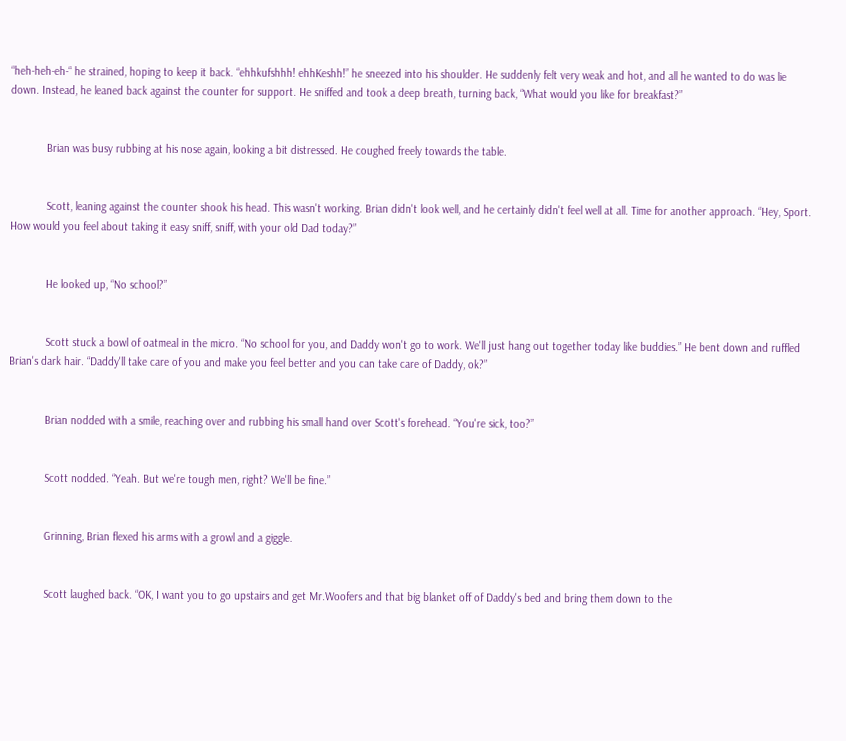“heh-heh-eh-“ he strained, hoping to keep it back. “ehhkufshhh! ehhKeshh!” he sneezed into his shoulder. He suddenly felt very weak and hot, and all he wanted to do was lie down. Instead, he leaned back against the counter for support. He sniffed and took a deep breath, turning back, “What would you like for breakfast?”


            Brian was busy rubbing at his nose again, looking a bit distressed. He coughed freely towards the table.


            Scott, leaning against the counter shook his head. This wasn't working. Brian didn't look well, and he certainly didn't feel well at all. Time for another approach. “Hey, Sport. How would you feel about taking it easy sniff, sniff, with your old Dad today?”


            He looked up, “No school?”


            Scott stuck a bowl of oatmeal in the micro. “No school for you, and Daddy won't go to work. We'll just hang out together today like buddies.” He bent down and ruffled Brian's dark hair. “Daddy'll take care of you and make you feel better and you can take care of Daddy, ok?”


            Brian nodded with a smile, reaching over and rubbing his small hand over Scott's forehead. “You're sick, too?”


            Scott nodded. “Yeah. But we're tough men, right? We'll be fine.”


            Grinning, Brian flexed his arms with a growl and a giggle.


            Scott laughed back. “OK, I want you to go upstairs and get Mr.Woofers and that big blanket off of Daddy's bed and bring them down to the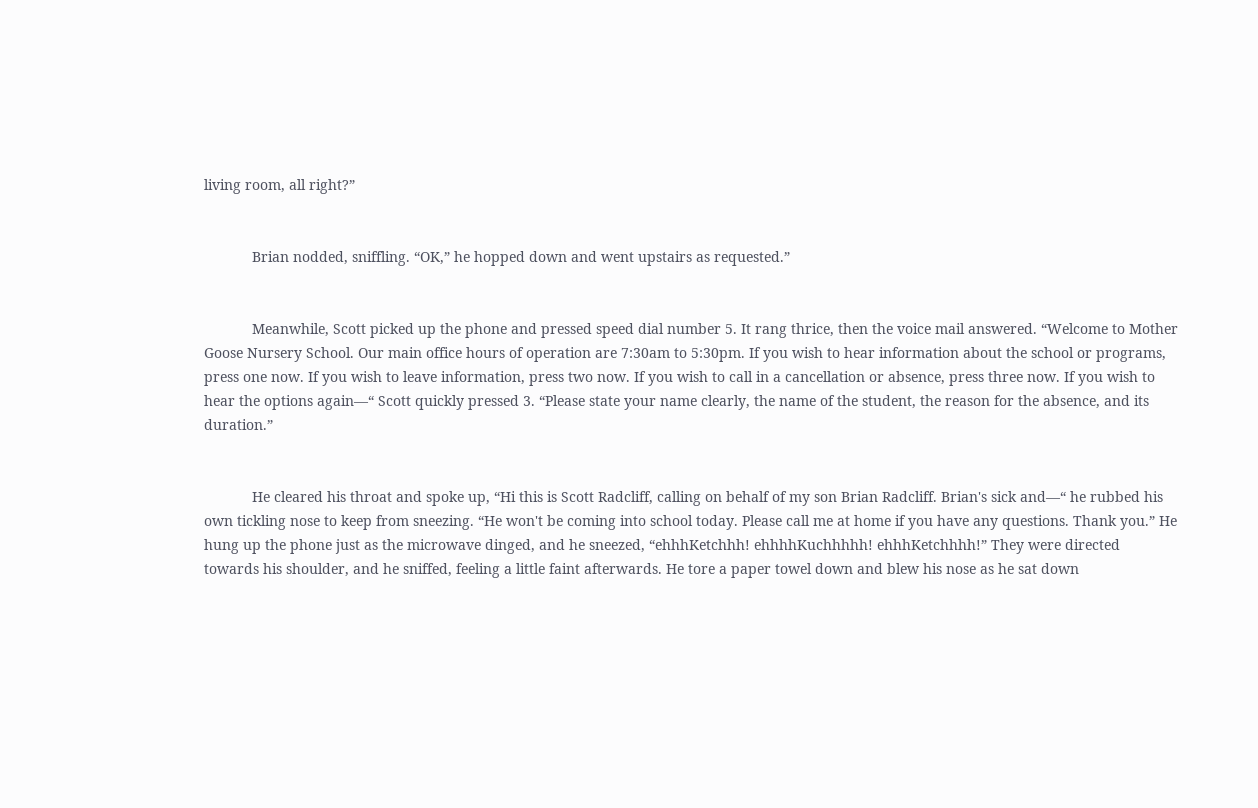living room, all right?”


            Brian nodded, sniffling. “OK,” he hopped down and went upstairs as requested.”


            Meanwhile, Scott picked up the phone and pressed speed dial number 5. It rang thrice, then the voice mail answered. “Welcome to Mother Goose Nursery School. Our main office hours of operation are 7:30am to 5:30pm. If you wish to hear information about the school or programs, press one now. If you wish to leave information, press two now. If you wish to call in a cancellation or absence, press three now. If you wish to hear the options again—“ Scott quickly pressed 3. “Please state your name clearly, the name of the student, the reason for the absence, and its duration.”


            He cleared his throat and spoke up, “Hi this is Scott Radcliff, calling on behalf of my son Brian Radcliff. Brian's sick and—“ he rubbed his own tickling nose to keep from sneezing. “He won't be coming into school today. Please call me at home if you have any questions. Thank you.” He hung up the phone just as the microwave dinged, and he sneezed, “ehhhKetchhh! ehhhhKuchhhhh! ehhhKetchhhh!” They were directed towards his shoulder, and he sniffed, feeling a little faint afterwards. He tore a paper towel down and blew his nose as he sat down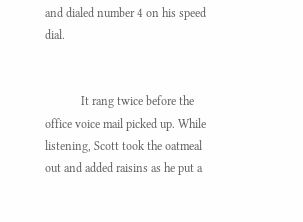and dialed number 4 on his speed dial.


            It rang twice before the office voice mail picked up. While listening, Scott took the oatmeal out and added raisins as he put a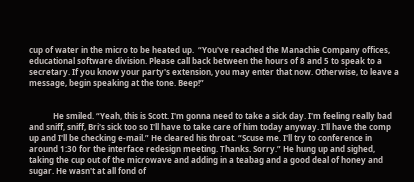cup of water in the micro to be heated up.  “You've reached the Manachie Company offices, educational software division. Please call back between the hours of 8 and 5 to speak to a secretary. If you know your party's extension, you may enter that now. Otherwise, to leave a message, begin speaking at the tone. Beep!”


            He smiled. “Yeah, this is Scott. I'm gonna need to take a sick day. I'm feeling really bad and sniff, sniff, Bri's sick too so I'll have to take care of him today anyway. I'll have the comp up and I'll be checking e-mail.” He cleared his throat. “Scuse me. I'll try to conference in around 1:30 for the interface redesign meeting. Thanks. Sorry.” He hung up and sighed, taking the cup out of the microwave and adding in a teabag and a good deal of honey and sugar. He wasn't at all fond of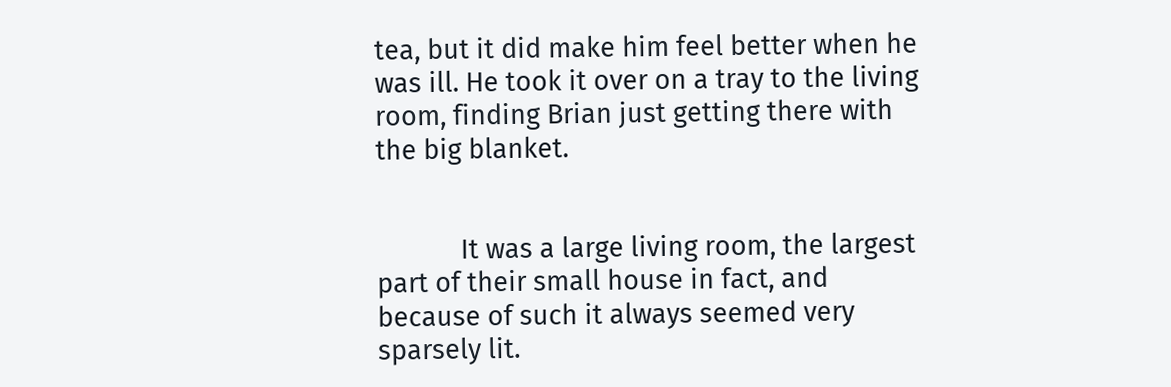tea, but it did make him feel better when he was ill. He took it over on a tray to the living room, finding Brian just getting there with the big blanket.


            It was a large living room, the largest part of their small house in fact, and because of such it always seemed very sparsely lit.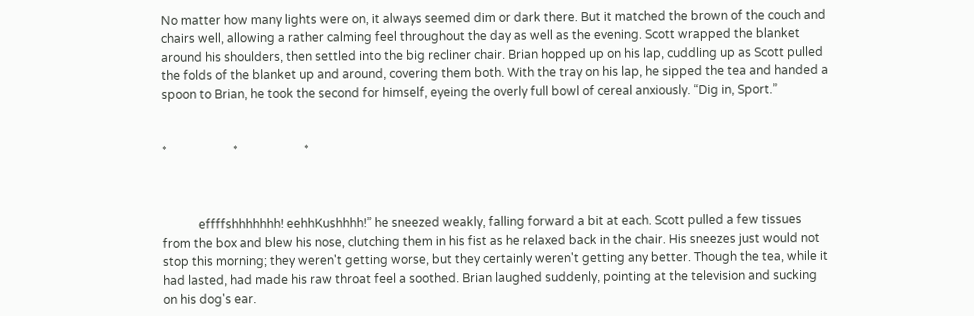No matter how many lights were on, it always seemed dim or dark there. But it matched the brown of the couch and chairs well, allowing a rather calming feel throughout the day as well as the evening. Scott wrapped the blanket around his shoulders, then settled into the big recliner chair. Brian hopped up on his lap, cuddling up as Scott pulled the folds of the blanket up and around, covering them both. With the tray on his lap, he sipped the tea and handed a spoon to Brian, he took the second for himself, eyeing the overly full bowl of cereal anxiously. “Dig in, Sport.”


*                      *                      *



            effffshhhhhhh! eehhKushhhh!” he sneezed weakly, falling forward a bit at each. Scott pulled a few tissues from the box and blew his nose, clutching them in his fist as he relaxed back in the chair. His sneezes just would not stop this morning; they weren't getting worse, but they certainly weren't getting any better. Though the tea, while it had lasted, had made his raw throat feel a soothed. Brian laughed suddenly, pointing at the television and sucking on his dog's ear.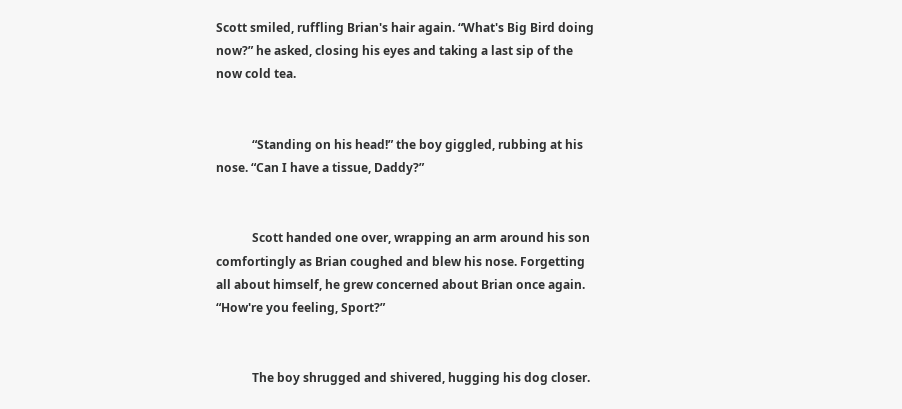Scott smiled, ruffling Brian's hair again. “What's Big Bird doing now?” he asked, closing his eyes and taking a last sip of the now cold tea.


            “Standing on his head!” the boy giggled, rubbing at his nose. “Can I have a tissue, Daddy?”


            Scott handed one over, wrapping an arm around his son comfortingly as Brian coughed and blew his nose. Forgetting all about himself, he grew concerned about Brian once again. “How're you feeling, Sport?”


            The boy shrugged and shivered, hugging his dog closer.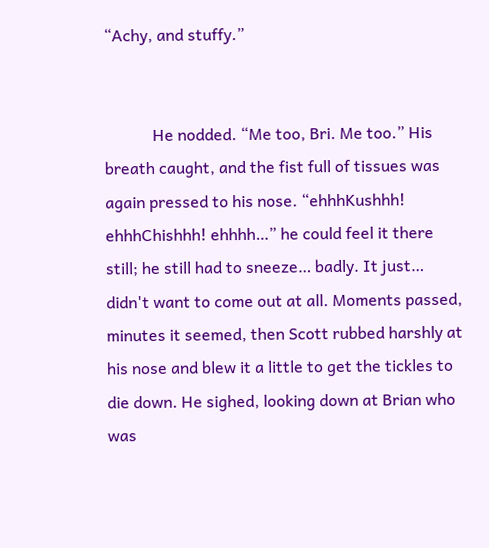“Achy, and stuffy.”


            He nodded. “Me too, Bri. Me too.” His breath caught, and the fist full of tissues was again pressed to his nose. “ehhhKushhh! ehhhChishhh! ehhhh…” he could feel it there still; he still had to sneeze… badly. It just… didn't want to come out at all. Moments passed, minutes it seemed, then Scott rubbed harshly at his nose and blew it a little to get the tickles to die down. He sighed, looking down at Brian who was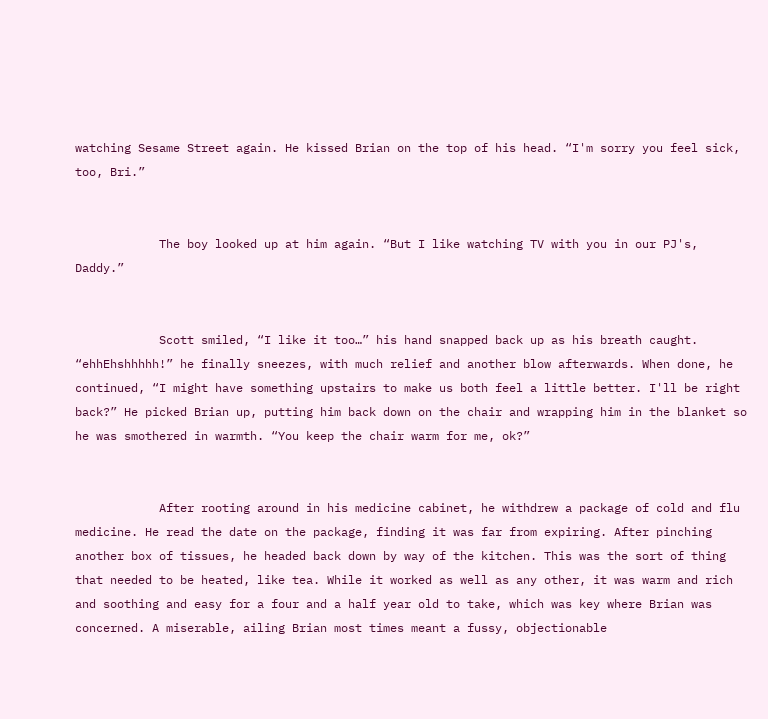watching Sesame Street again. He kissed Brian on the top of his head. “I'm sorry you feel sick, too, Bri.”


            The boy looked up at him again. “But I like watching TV with you in our PJ's, Daddy.”


            Scott smiled, “I like it too…” his hand snapped back up as his breath caught. “ehhEhshhhhh!” he finally sneezes, with much relief and another blow afterwards. When done, he continued, “I might have something upstairs to make us both feel a little better. I'll be right back?” He picked Brian up, putting him back down on the chair and wrapping him in the blanket so he was smothered in warmth. “You keep the chair warm for me, ok?”


            After rooting around in his medicine cabinet, he withdrew a package of cold and flu medicine. He read the date on the package, finding it was far from expiring. After pinching another box of tissues, he headed back down by way of the kitchen. This was the sort of thing that needed to be heated, like tea. While it worked as well as any other, it was warm and rich and soothing and easy for a four and a half year old to take, which was key where Brian was concerned. A miserable, ailing Brian most times meant a fussy, objectionable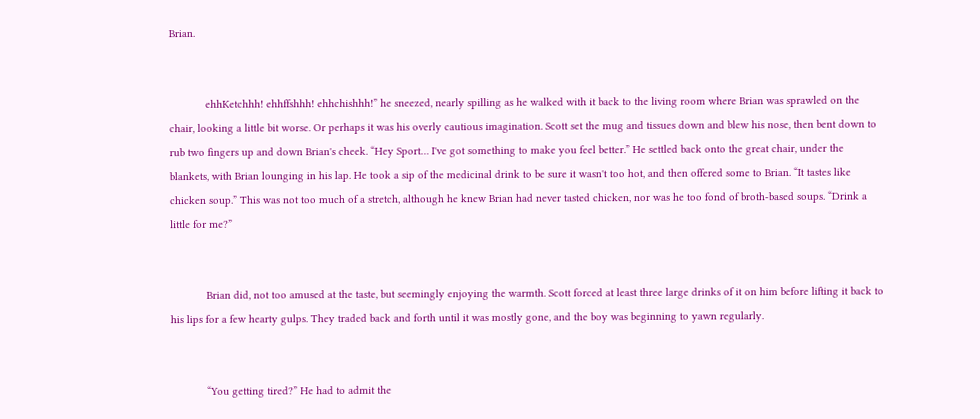Brian.


            ehhKetchhh! ehhffshhh! ehhchishhh!” he sneezed, nearly spilling as he walked with it back to the living room where Brian was sprawled on the chair, looking a little bit worse. Or perhaps it was his overly cautious imagination. Scott set the mug and tissues down and blew his nose, then bent down to rub two fingers up and down Brian's cheek. “Hey Sport… I've got something to make you feel better.” He settled back onto the great chair, under the blankets, with Brian lounging in his lap. He took a sip of the medicinal drink to be sure it wasn't too hot, and then offered some to Brian. “It tastes like chicken soup.” This was not too much of a stretch, although he knew Brian had never tasted chicken, nor was he too fond of broth-based soups. “Drink a little for me?”


            Brian did, not too amused at the taste, but seemingly enjoying the warmth. Scott forced at least three large drinks of it on him before lifting it back to his lips for a few hearty gulps. They traded back and forth until it was mostly gone, and the boy was beginning to yawn regularly.


            “You getting tired?” He had to admit the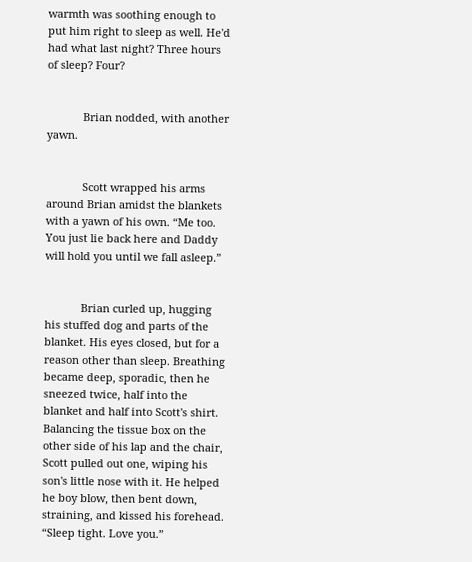warmth was soothing enough to put him right to sleep as well. He'd had what last night? Three hours of sleep? Four?


            Brian nodded, with another yawn.


            Scott wrapped his arms around Brian amidst the blankets with a yawn of his own. “Me too. You just lie back here and Daddy will hold you until we fall asleep.”


            Brian curled up, hugging his stuffed dog and parts of the blanket. His eyes closed, but for a reason other than sleep. Breathing became deep, sporadic, then he sneezed twice, half into the blanket and half into Scott's shirt. Balancing the tissue box on the other side of his lap and the chair, Scott pulled out one, wiping his son's little nose with it. He helped he boy blow, then bent down, straining, and kissed his forehead. “Sleep tight. Love you.”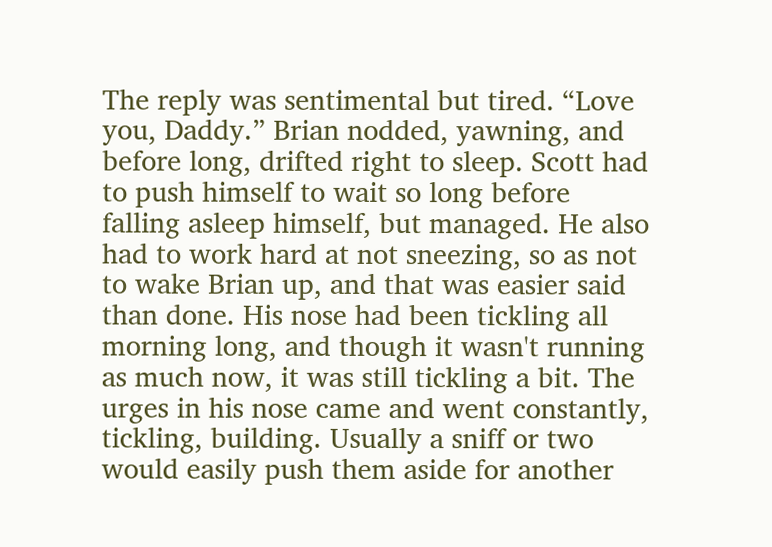The reply was sentimental but tired. “Love you, Daddy.” Brian nodded, yawning, and before long, drifted right to sleep. Scott had to push himself to wait so long before falling asleep himself, but managed. He also had to work hard at not sneezing, so as not to wake Brian up, and that was easier said than done. His nose had been tickling all morning long, and though it wasn't running as much now, it was still tickling a bit. The urges in his nose came and went constantly, tickling, building. Usually a sniff or two would easily push them aside for another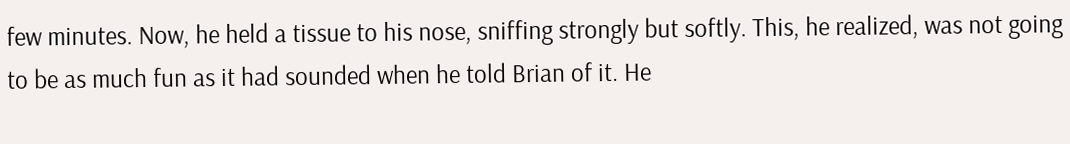few minutes. Now, he held a tissue to his nose, sniffing strongly but softly. This, he realized, was not going to be as much fun as it had sounded when he told Brian of it. He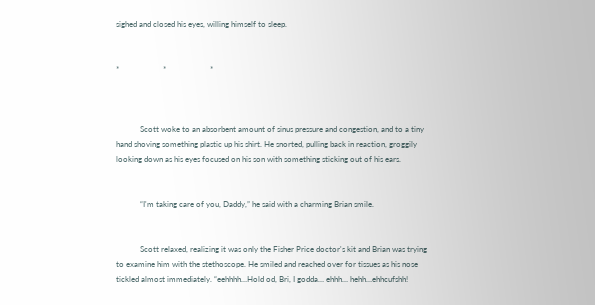sighed and closed his eyes, willing himself to sleep.


*                      *                      *



            Scott woke to an absorbent amount of sinus pressure and congestion, and to a tiny hand shoving something plastic up his shirt. He snorted, pulling back in reaction, groggily looking down as his eyes focused on his son with something sticking out of his ears.


            “I'm taking care of you, Daddy,” he said with a charming Brian smile.


            Scott relaxed, realizing it was only the Fisher Price doctor's kit and Brian was trying to examine him with the stethoscope. He smiled and reached over for tissues as his nose tickled almost immediately. “eehhhh…Hold od, Bri, I godda… ehhh… hehh…ehhcufshh!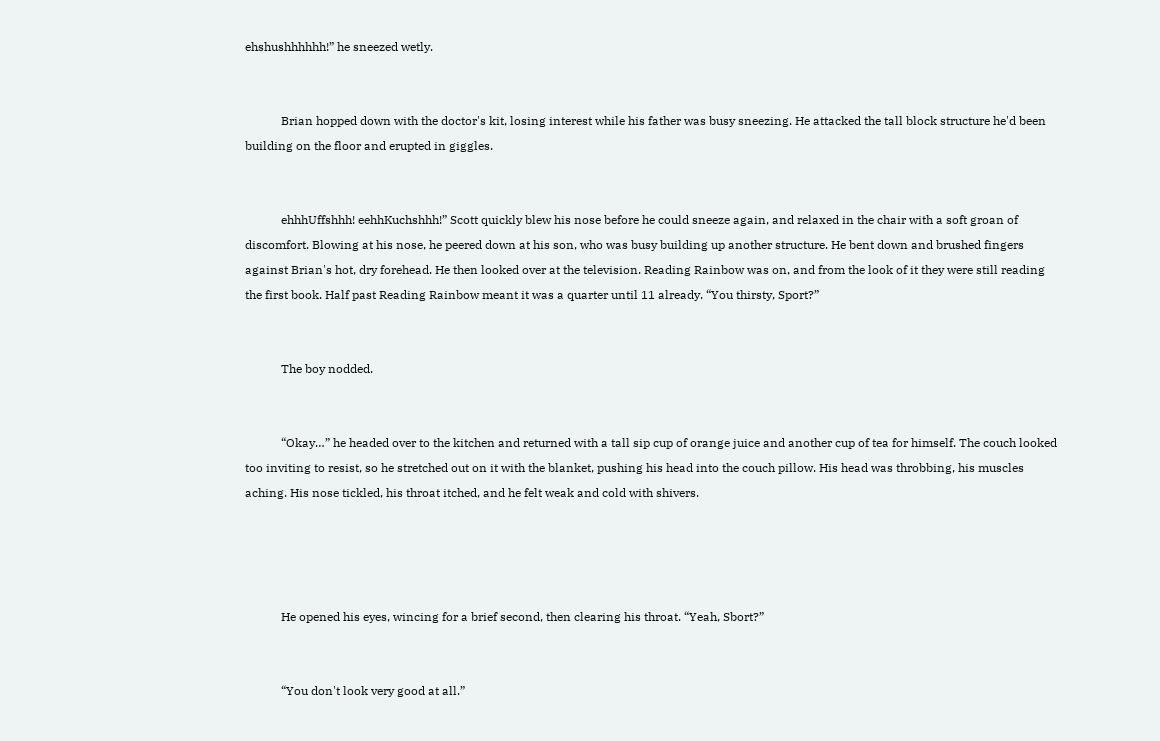ehshushhhhhh!” he sneezed wetly.


            Brian hopped down with the doctor's kit, losing interest while his father was busy sneezing. He attacked the tall block structure he'd been building on the floor and erupted in giggles.


            ehhhUffshhh! eehhKuchshhh!” Scott quickly blew his nose before he could sneeze again, and relaxed in the chair with a soft groan of discomfort. Blowing at his nose, he peered down at his son, who was busy building up another structure. He bent down and brushed fingers against Brian's hot, dry forehead. He then looked over at the television. Reading Rainbow was on, and from the look of it they were still reading the first book. Half past Reading Rainbow meant it was a quarter until 11 already. “You thirsty, Sport?”


            The boy nodded.


            “Okay…” he headed over to the kitchen and returned with a tall sip cup of orange juice and another cup of tea for himself. The couch looked too inviting to resist, so he stretched out on it with the blanket, pushing his head into the couch pillow. His head was throbbing, his muscles aching. His nose tickled, his throat itched, and he felt weak and cold with shivers.




            He opened his eyes, wincing for a brief second, then clearing his throat. “Yeah, Sbort?”


            “You don't look very good at all.”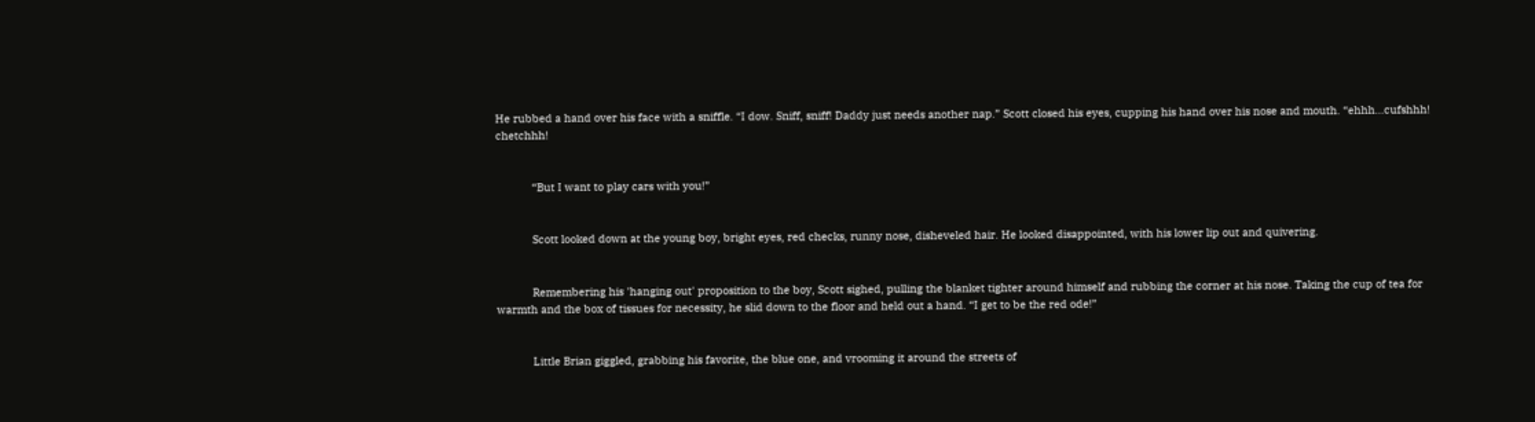He rubbed a hand over his face with a sniffle. “I dow. Sniff, sniff! Daddy just needs another nap.” Scott closed his eyes, cupping his hand over his nose and mouth. “ehhh…cufshhh! chetchhh!


            “But I want to play cars with you!”


            Scott looked down at the young boy, bright eyes, red checks, runny nose, disheveled hair. He looked disappointed, with his lower lip out and quivering.


            Remembering his 'hanging out' proposition to the boy, Scott sighed, pulling the blanket tighter around himself and rubbing the corner at his nose. Taking the cup of tea for warmth and the box of tissues for necessity, he slid down to the floor and held out a hand. “I get to be the red ode!”


            Little Brian giggled, grabbing his favorite, the blue one, and vrooming it around the streets of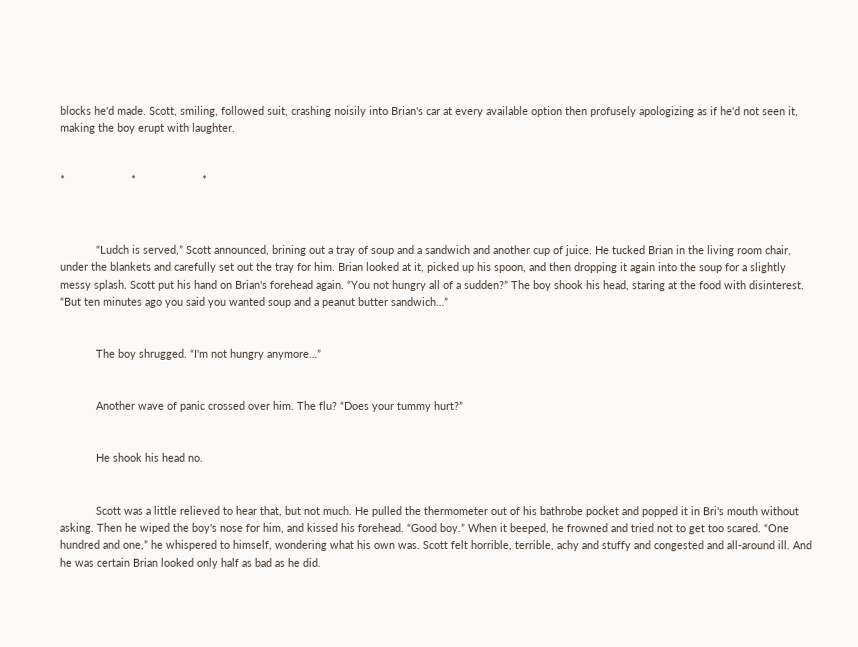blocks he'd made. Scott, smiling, followed suit, crashing noisily into Brian's car at every available option then profusely apologizing as if he'd not seen it, making the boy erupt with laughter.


*                      *                      *



            “Ludch is served,” Scott announced, brining out a tray of soup and a sandwich and another cup of juice. He tucked Brian in the living room chair, under the blankets and carefully set out the tray for him. Brian looked at it, picked up his spoon, and then dropping it again into the soup for a slightly messy splash. Scott put his hand on Brian's forehead again. “You not hungry all of a sudden?” The boy shook his head, staring at the food with disinterest. “But ten minutes ago you said you wanted soup and a peanut butter sandwich…”


            The boy shrugged. “I'm not hungry anymore…”


            Another wave of panic crossed over him. The flu? “Does your tummy hurt?”


            He shook his head no.


            Scott was a little relieved to hear that, but not much. He pulled the thermometer out of his bathrobe pocket and popped it in Bri's mouth without asking. Then he wiped the boy's nose for him, and kissed his forehead. “Good boy.” When it beeped, he frowned and tried not to get too scared. “One hundred and one,” he whispered to himself, wondering what his own was. Scott felt horrible, terrible, achy and stuffy and congested and all-around ill. And he was certain Brian looked only half as bad as he did.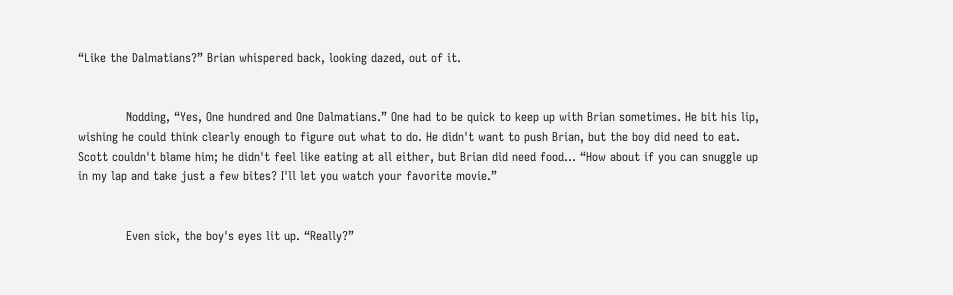“Like the Dalmatians?” Brian whispered back, looking dazed, out of it.


            Nodding, “Yes, One hundred and One Dalmatians.” One had to be quick to keep up with Brian sometimes. He bit his lip, wishing he could think clearly enough to figure out what to do. He didn't want to push Brian, but the boy did need to eat. Scott couldn't blame him; he didn't feel like eating at all either, but Brian did need food… “How about if you can snuggle up in my lap and take just a few bites? I'll let you watch your favorite movie.”


            Even sick, the boy's eyes lit up. “Really?”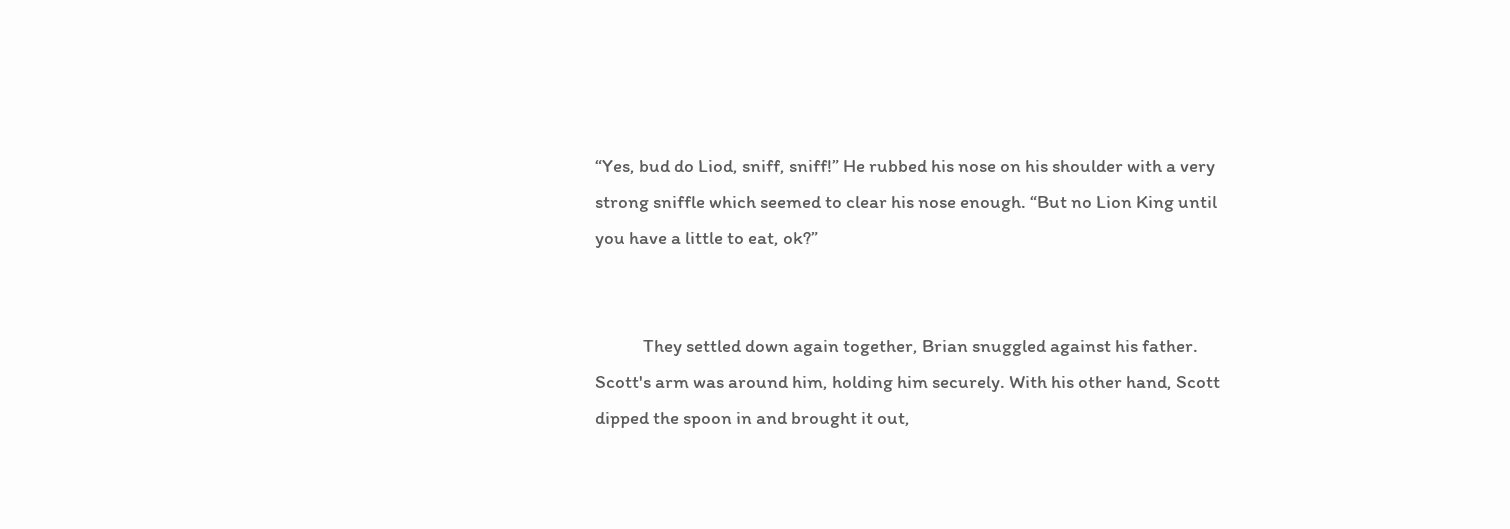“Yes, bud do Liod, sniff, sniff!” He rubbed his nose on his shoulder with a very strong sniffle which seemed to clear his nose enough. “But no Lion King until you have a little to eat, ok?”


            They settled down again together, Brian snuggled against his father. Scott's arm was around him, holding him securely. With his other hand, Scott dipped the spoon in and brought it out,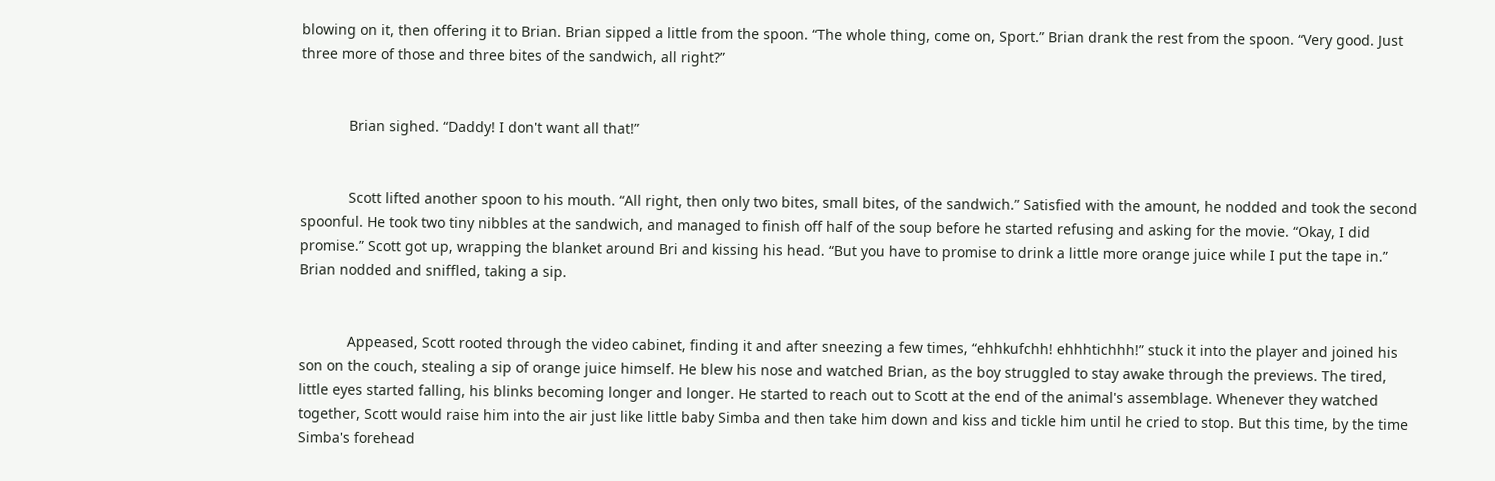blowing on it, then offering it to Brian. Brian sipped a little from the spoon. “The whole thing, come on, Sport.” Brian drank the rest from the spoon. “Very good. Just three more of those and three bites of the sandwich, all right?”


            Brian sighed. “Daddy! I don't want all that!”


            Scott lifted another spoon to his mouth. “All right, then only two bites, small bites, of the sandwich.” Satisfied with the amount, he nodded and took the second spoonful. He took two tiny nibbles at the sandwich, and managed to finish off half of the soup before he started refusing and asking for the movie. “Okay, I did promise.” Scott got up, wrapping the blanket around Bri and kissing his head. “But you have to promise to drink a little more orange juice while I put the tape in.” Brian nodded and sniffled, taking a sip.


            Appeased, Scott rooted through the video cabinet, finding it and after sneezing a few times, “ehhkufchh! ehhhtichhh!” stuck it into the player and joined his son on the couch, stealing a sip of orange juice himself. He blew his nose and watched Brian, as the boy struggled to stay awake through the previews. The tired, little eyes started falling, his blinks becoming longer and longer. He started to reach out to Scott at the end of the animal's assemblage. Whenever they watched together, Scott would raise him into the air just like little baby Simba and then take him down and kiss and tickle him until he cried to stop. But this time, by the time Simba's forehead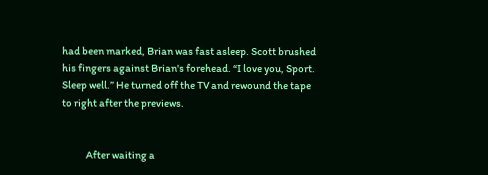had been marked, Brian was fast asleep. Scott brushed his fingers against Brian's forehead. “I love you, Sport. Sleep well.” He turned off the TV and rewound the tape to right after the previews.


            After waiting a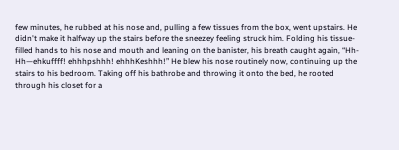few minutes, he rubbed at his nose and, pulling a few tissues from the box, went upstairs. He didn't make it halfway up the stairs before the sneezey feeling struck him. Folding his tissue-filled hands to his nose and mouth and leaning on the banister, his breath caught again, “Hh-Hh—ehkuffff! ehhhpshhh! ehhhKeshhh!” He blew his nose routinely now, continuing up the stairs to his bedroom. Taking off his bathrobe and throwing it onto the bed, he rooted through his closet for a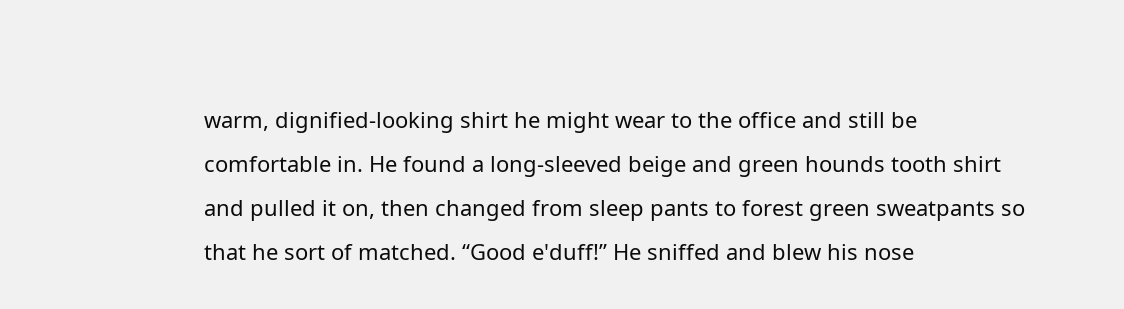warm, dignified-looking shirt he might wear to the office and still be comfortable in. He found a long-sleeved beige and green hounds tooth shirt and pulled it on, then changed from sleep pants to forest green sweatpants so that he sort of matched. “Good e'duff!” He sniffed and blew his nose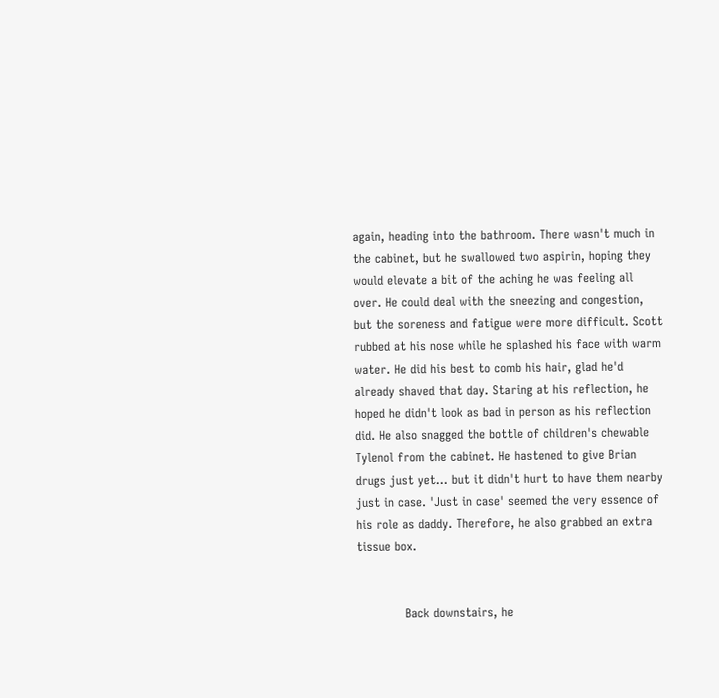again, heading into the bathroom. There wasn't much in the cabinet, but he swallowed two aspirin, hoping they would elevate a bit of the aching he was feeling all over. He could deal with the sneezing and congestion, but the soreness and fatigue were more difficult. Scott rubbed at his nose while he splashed his face with warm water. He did his best to comb his hair, glad he'd already shaved that day. Staring at his reflection, he hoped he didn't look as bad in person as his reflection did. He also snagged the bottle of children's chewable Tylenol from the cabinet. He hastened to give Brian drugs just yet… but it didn't hurt to have them nearby just in case. 'Just in case' seemed the very essence of his role as daddy. Therefore, he also grabbed an extra tissue box.


            Back downstairs, he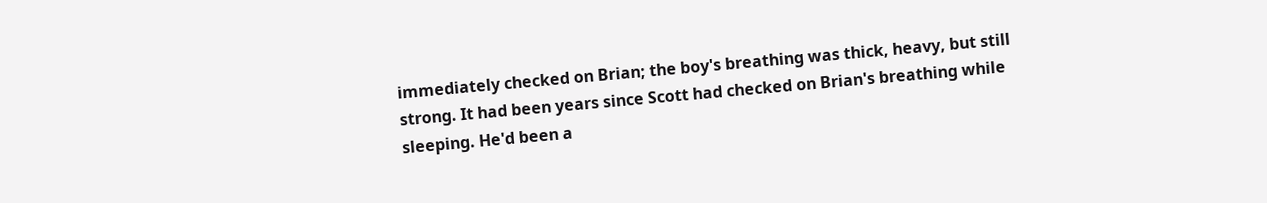immediately checked on Brian; the boy's breathing was thick, heavy, but still strong. It had been years since Scott had checked on Brian's breathing while sleeping. He'd been a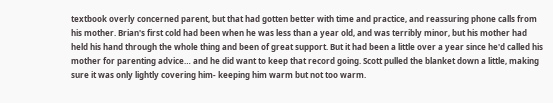textbook overly concerned parent, but that had gotten better with time and practice, and reassuring phone calls from his mother. Brian's first cold had been when he was less than a year old, and was terribly minor, but his mother had held his hand through the whole thing and been of great support. But it had been a little over a year since he'd called his mother for parenting advice… and he did want to keep that record going. Scott pulled the blanket down a little, making sure it was only lightly covering him- keeping him warm but not too warm.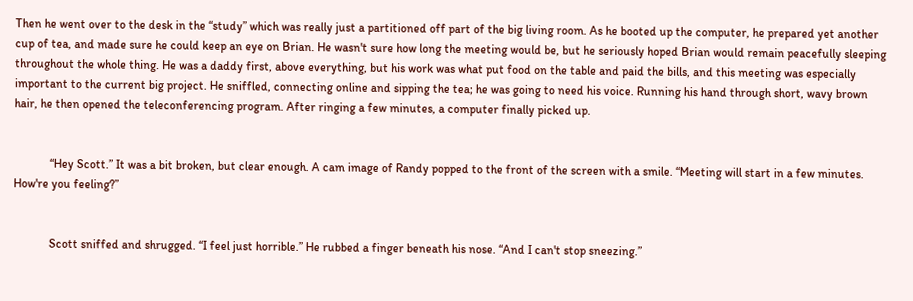Then he went over to the desk in the “study” which was really just a partitioned off part of the big living room. As he booted up the computer, he prepared yet another cup of tea, and made sure he could keep an eye on Brian. He wasn't sure how long the meeting would be, but he seriously hoped Brian would remain peacefully sleeping throughout the whole thing. He was a daddy first, above everything, but his work was what put food on the table and paid the bills, and this meeting was especially important to the current big project. He sniffled, connecting online and sipping the tea; he was going to need his voice. Running his hand through short, wavy brown hair, he then opened the teleconferencing program. After ringing a few minutes, a computer finally picked up.


            “Hey Scott.” It was a bit broken, but clear enough. A cam image of Randy popped to the front of the screen with a smile. “Meeting will start in a few minutes. How're you feeling?”


            Scott sniffed and shrugged. “I feel just horrible.” He rubbed a finger beneath his nose. “And I can't stop sneezing.”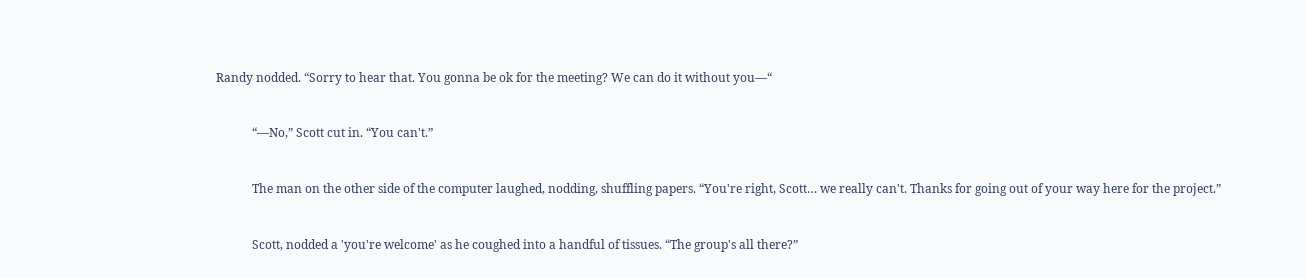Randy nodded. “Sorry to hear that. You gonna be ok for the meeting? We can do it without you—“


            “—No,” Scott cut in. “You can't.”


            The man on the other side of the computer laughed, nodding, shuffling papers. “You're right, Scott… we really can't. Thanks for going out of your way here for the project.”


            Scott, nodded a 'you're welcome' as he coughed into a handful of tissues. “The group's all there?”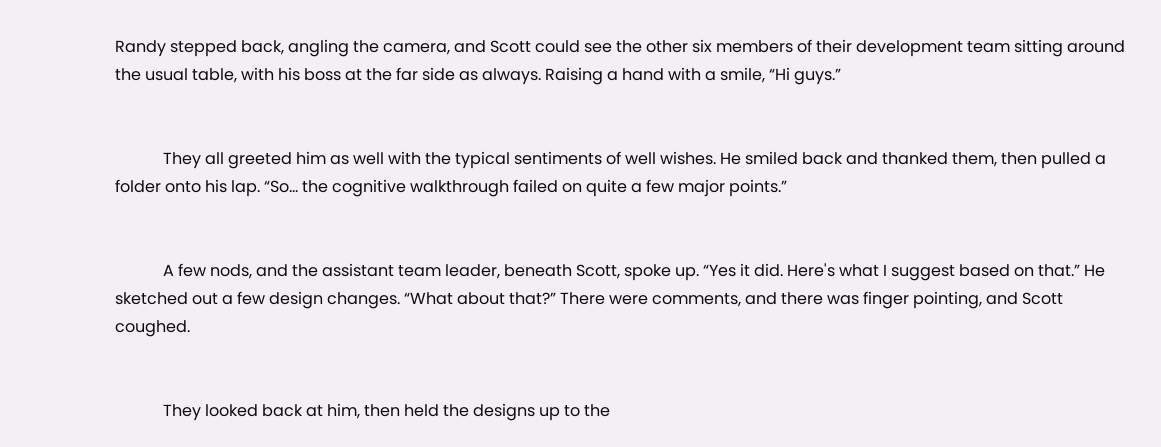Randy stepped back, angling the camera, and Scott could see the other six members of their development team sitting around the usual table, with his boss at the far side as always. Raising a hand with a smile, “Hi guys.”


            They all greeted him as well with the typical sentiments of well wishes. He smiled back and thanked them, then pulled a folder onto his lap. “So… the cognitive walkthrough failed on quite a few major points.”


            A few nods, and the assistant team leader, beneath Scott, spoke up. “Yes it did. Here's what I suggest based on that.” He sketched out a few design changes. “What about that?” There were comments, and there was finger pointing, and Scott coughed.


            They looked back at him, then held the designs up to the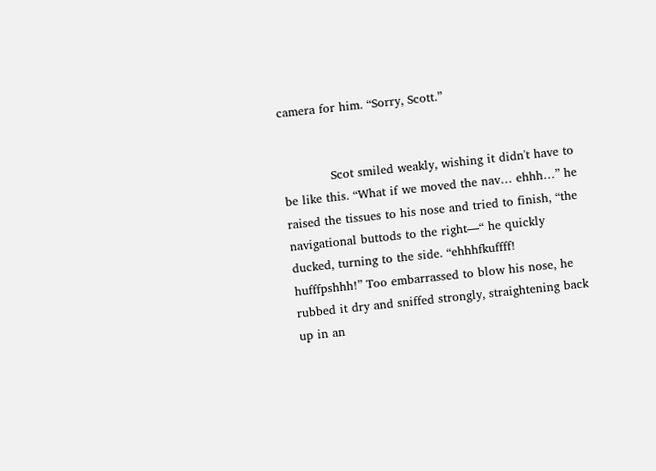camera for him. “Sorry, Scott.”


            Scot smiled weakly, wishing it didn't have to be like this. “What if we moved the nav… ehhh…” he raised the tissues to his nose and tried to finish, “the navigational buttods to the right—“ he quickly ducked, turning to the side. “ehhhfkuffff! hufffpshhh!” Too embarrassed to blow his nose, he rubbed it dry and sniffed strongly, straightening back up in an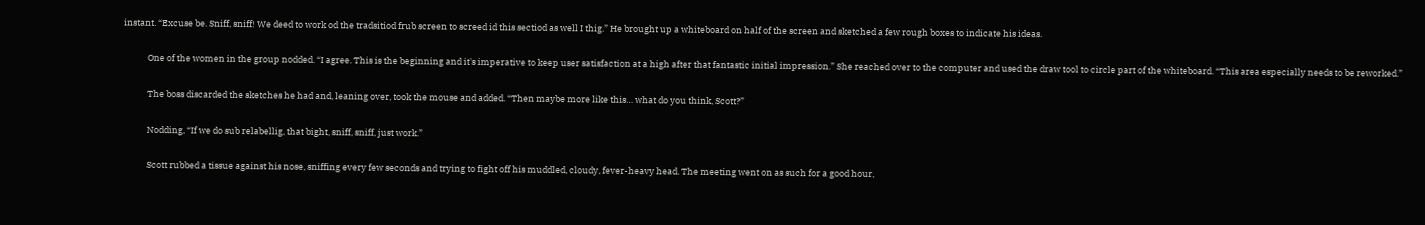instant. “Excuse be. Sniff, sniff! We deed to work od the tradsitiod frub screen to screed id this sectiod as well I thig.” He brought up a whiteboard on half of the screen and sketched a few rough boxes to indicate his ideas.


            One of the women in the group nodded. “I agree. This is the beginning and it's imperative to keep user satisfaction at a high after that fantastic initial impression.” She reached over to the computer and used the draw tool to circle part of the whiteboard. “This area especially needs to be reworked.”


            The boss discarded the sketches he had and, leaning over, took the mouse and added. “Then maybe more like this… what do you think, Scott?”


            Nodding, “If we do sub relabellig, that bight, sniff, sniff, just work.”


            Scott rubbed a tissue against his nose, sniffing every few seconds and trying to fight off his muddled, cloudy, fever-heavy head. The meeting went on as such for a good hour,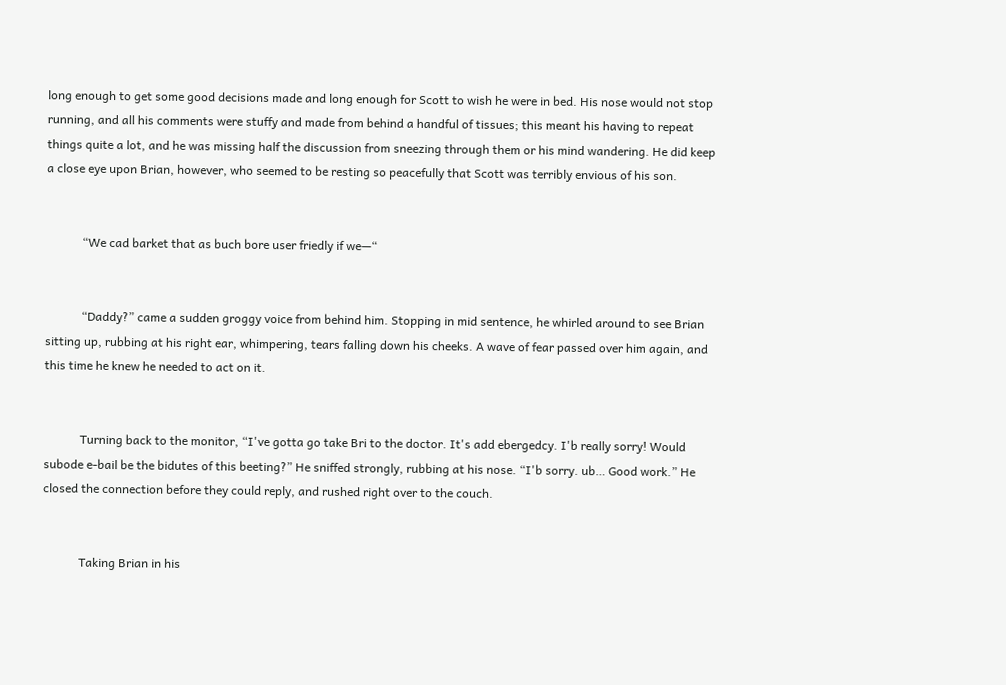long enough to get some good decisions made and long enough for Scott to wish he were in bed. His nose would not stop running, and all his comments were stuffy and made from behind a handful of tissues; this meant his having to repeat things quite a lot, and he was missing half the discussion from sneezing through them or his mind wandering. He did keep a close eye upon Brian, however, who seemed to be resting so peacefully that Scott was terribly envious of his son.


            “We cad barket that as buch bore user friedly if we—“


            “Daddy?” came a sudden groggy voice from behind him. Stopping in mid sentence, he whirled around to see Brian sitting up, rubbing at his right ear, whimpering, tears falling down his cheeks. A wave of fear passed over him again, and this time he knew he needed to act on it.


            Turning back to the monitor, “I've gotta go take Bri to the doctor. It's add ebergedcy. I'b really sorry! Would subode e-bail be the bidutes of this beeting?” He sniffed strongly, rubbing at his nose. “I'b sorry. ub… Good work.” He closed the connection before they could reply, and rushed right over to the couch.


            Taking Brian in his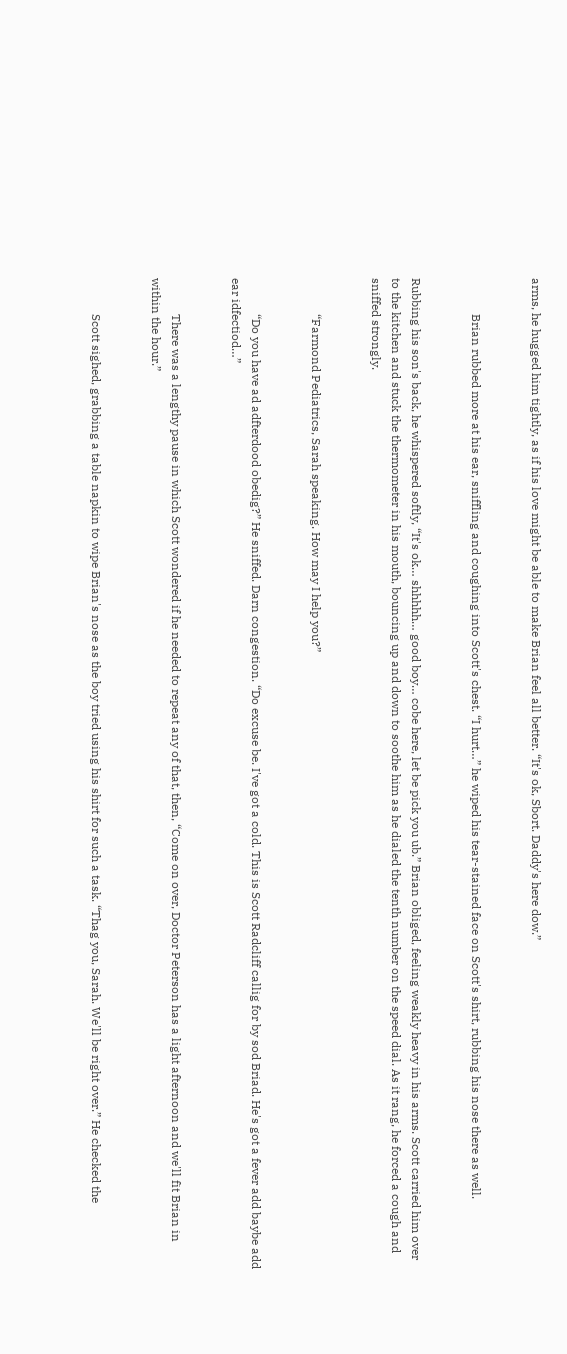arms, he hugged him tightly, as if his love might be able to make Brian feel all better. “It's ok, Sbort. Daddy's here dow.”


            Brian rubbed more at his ear, sniffling and coughing into Scott's chest. “I hurt…” he wiped his tear-stained face on Scott's shirt, rubbing his nose there as well.


Rubbing his son's back, he whispered softly, “It's ok… shhhhh… good boy… cobe here, let be pick you ub.” Brian obliged, feeling weakly heavy in his arms. Scott carried him over to the kitchen and stuck the thermometer in his mouth, bouncing up and down to soothe him as he dialed the tenth number on the speed dial. As it rang, he forced a cough and sniffed strongly.


            “Farmond Pediatrics, Sarah speaking. How may I help you?”


            “Do you have ad adfterdood obedig?” He sniffed. Darn congestion. “Do excuse be. I've got a cold. This is Scott Radcliff callig for by sod Briad. He's got a fever add baybe add ear idfectiod…”


            There was a lengthy pause in which Scott wondered if he needed to repeat any of that, then, “Come on over, Doctor Peterson has a light afternoon and we'll fit Brian in within the hour.”


            Scott sighed, grabbing a table napkin to wipe Brian's nose as the boy tried using his shirt for such a task. “Thag you, Sarah. We'll be right over.” He checked the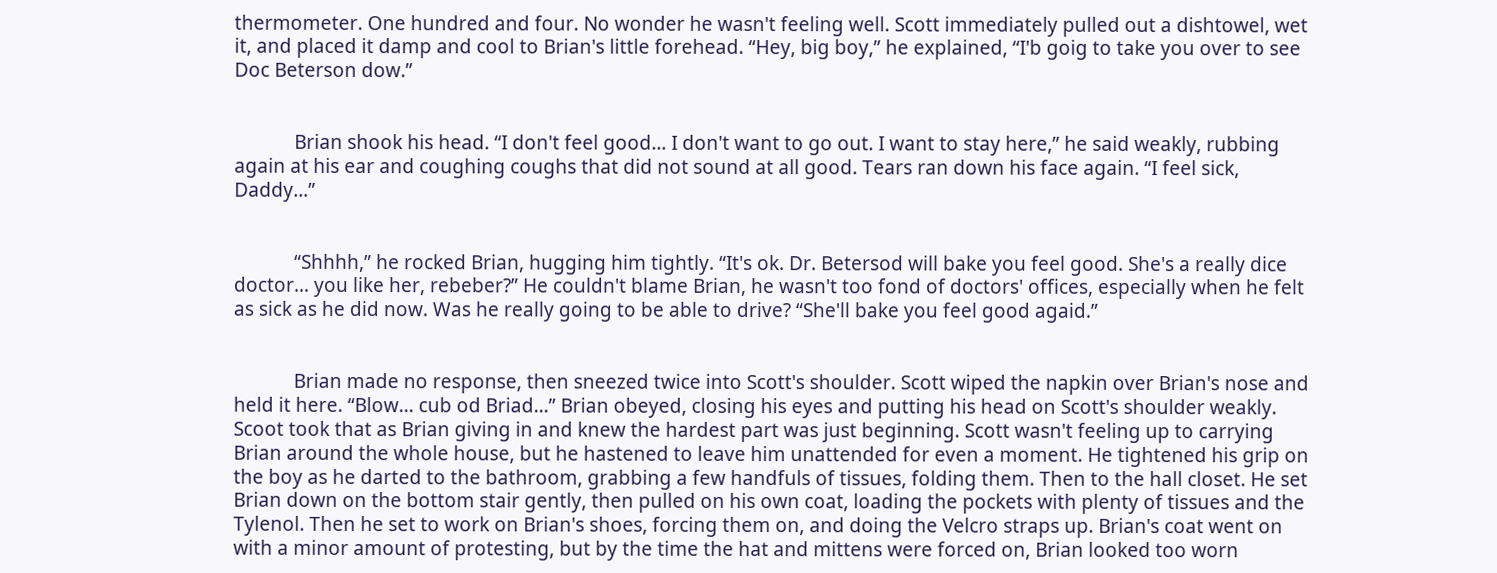thermometer. One hundred and four. No wonder he wasn't feeling well. Scott immediately pulled out a dishtowel, wet it, and placed it damp and cool to Brian's little forehead. “Hey, big boy,” he explained, “I'b goig to take you over to see Doc Beterson dow.”


            Brian shook his head. “I don't feel good… I don't want to go out. I want to stay here,” he said weakly, rubbing again at his ear and coughing coughs that did not sound at all good. Tears ran down his face again. “I feel sick, Daddy…”


            “Shhhh,” he rocked Brian, hugging him tightly. “It's ok. Dr. Betersod will bake you feel good. She's a really dice doctor… you like her, rebeber?” He couldn't blame Brian, he wasn't too fond of doctors' offices, especially when he felt as sick as he did now. Was he really going to be able to drive? “She'll bake you feel good agaid.”


            Brian made no response, then sneezed twice into Scott's shoulder. Scott wiped the napkin over Brian's nose and held it here. “Blow… cub od Briad…” Brian obeyed, closing his eyes and putting his head on Scott's shoulder weakly. Scoot took that as Brian giving in and knew the hardest part was just beginning. Scott wasn't feeling up to carrying Brian around the whole house, but he hastened to leave him unattended for even a moment. He tightened his grip on the boy as he darted to the bathroom, grabbing a few handfuls of tissues, folding them. Then to the hall closet. He set Brian down on the bottom stair gently, then pulled on his own coat, loading the pockets with plenty of tissues and the Tylenol. Then he set to work on Brian's shoes, forcing them on, and doing the Velcro straps up. Brian's coat went on with a minor amount of protesting, but by the time the hat and mittens were forced on, Brian looked too worn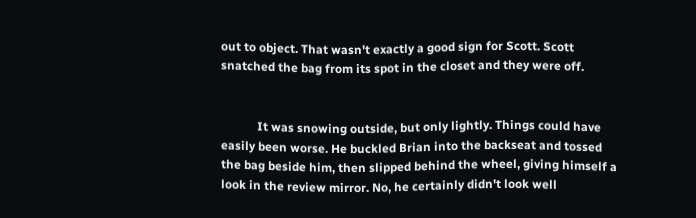out to object. That wasn't exactly a good sign for Scott. Scott snatched the bag from its spot in the closet and they were off.


            It was snowing outside, but only lightly. Things could have easily been worse. He buckled Brian into the backseat and tossed the bag beside him, then slipped behind the wheel, giving himself a look in the review mirror. No, he certainly didn't look well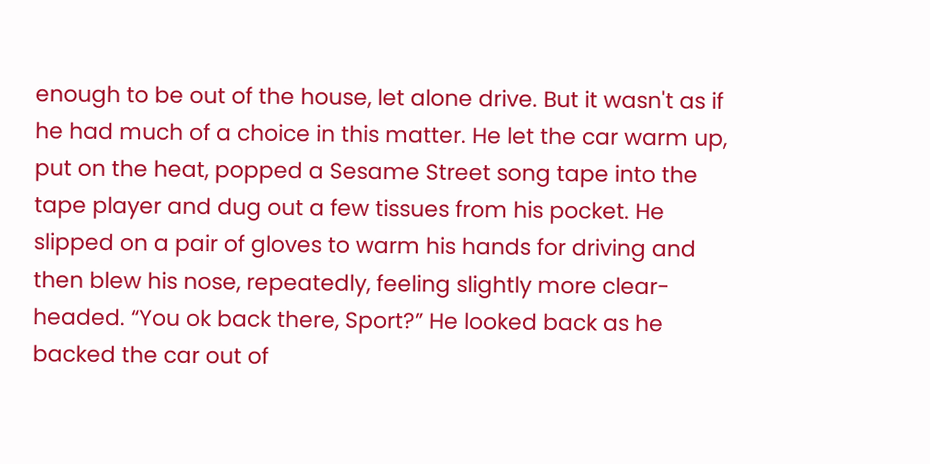enough to be out of the house, let alone drive. But it wasn't as if he had much of a choice in this matter. He let the car warm up, put on the heat, popped a Sesame Street song tape into the tape player and dug out a few tissues from his pocket. He slipped on a pair of gloves to warm his hands for driving and then blew his nose, repeatedly, feeling slightly more clear-headed. “You ok back there, Sport?” He looked back as he backed the car out of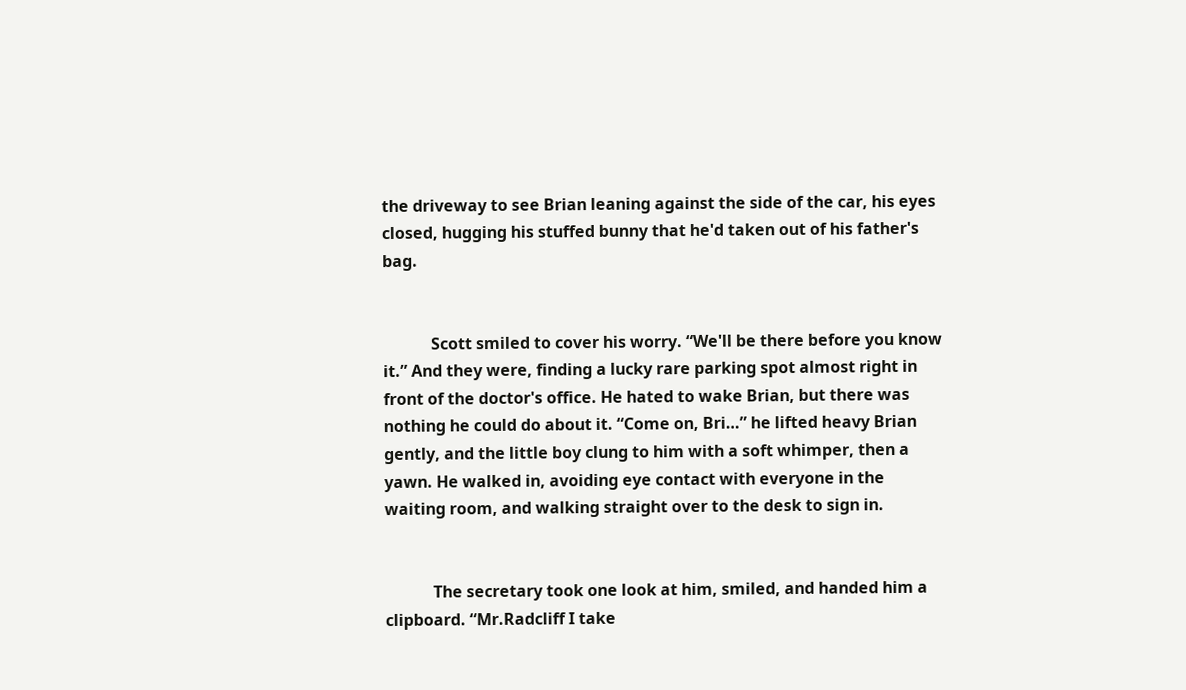the driveway to see Brian leaning against the side of the car, his eyes closed, hugging his stuffed bunny that he'd taken out of his father's bag.


            Scott smiled to cover his worry. “We'll be there before you know it.” And they were, finding a lucky rare parking spot almost right in front of the doctor's office. He hated to wake Brian, but there was nothing he could do about it. “Come on, Bri…” he lifted heavy Brian gently, and the little boy clung to him with a soft whimper, then a yawn. He walked in, avoiding eye contact with everyone in the waiting room, and walking straight over to the desk to sign in.


            The secretary took one look at him, smiled, and handed him a clipboard. “Mr.Radcliff I take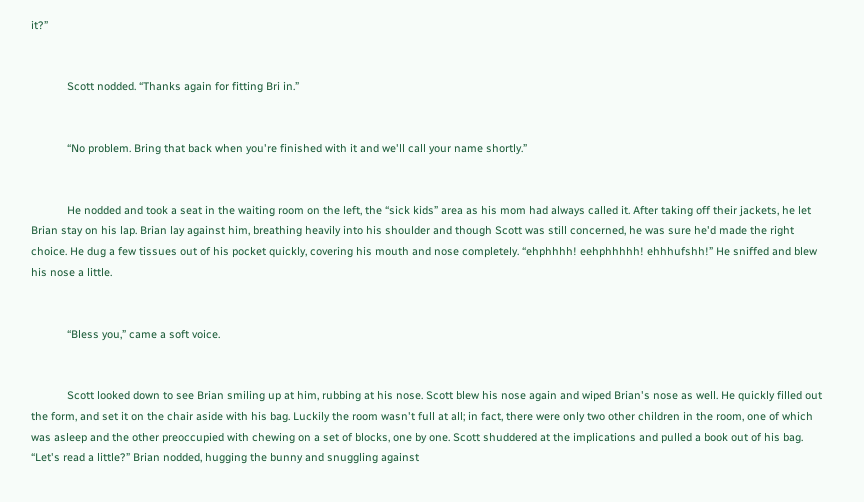it?”


            Scott nodded. “Thanks again for fitting Bri in.”


            “No problem. Bring that back when you're finished with it and we'll call your name shortly.”


            He nodded and took a seat in the waiting room on the left, the “sick kids” area as his mom had always called it. After taking off their jackets, he let Brian stay on his lap. Brian lay against him, breathing heavily into his shoulder and though Scott was still concerned, he was sure he'd made the right choice. He dug a few tissues out of his pocket quickly, covering his mouth and nose completely. “ehphhhh! eehphhhhh! ehhhufshh!” He sniffed and blew his nose a little.


            “Bless you,” came a soft voice.


            Scott looked down to see Brian smiling up at him, rubbing at his nose. Scott blew his nose again and wiped Brian's nose as well. He quickly filled out the form, and set it on the chair aside with his bag. Luckily the room wasn't full at all; in fact, there were only two other children in the room, one of which was asleep and the other preoccupied with chewing on a set of blocks, one by one. Scott shuddered at the implications and pulled a book out of his bag. “Let's read a little?” Brian nodded, hugging the bunny and snuggling against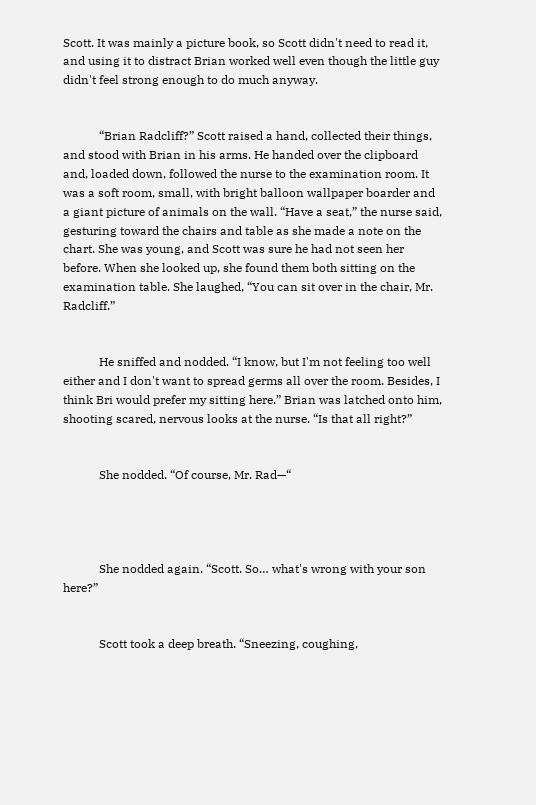Scott. It was mainly a picture book, so Scott didn't need to read it, and using it to distract Brian worked well even though the little guy didn't feel strong enough to do much anyway.


            “Brian Radcliff?” Scott raised a hand, collected their things, and stood with Brian in his arms. He handed over the clipboard and, loaded down, followed the nurse to the examination room. It was a soft room, small, with bright balloon wallpaper boarder and a giant picture of animals on the wall. “Have a seat,” the nurse said, gesturing toward the chairs and table as she made a note on the chart. She was young, and Scott was sure he had not seen her before. When she looked up, she found them both sitting on the examination table. She laughed, “You can sit over in the chair, Mr. Radcliff.”


            He sniffed and nodded. “I know, but I'm not feeling too well either and I don't want to spread germs all over the room. Besides, I think Bri would prefer my sitting here.” Brian was latched onto him, shooting scared, nervous looks at the nurse. “Is that all right?”


            She nodded. “Of course, Mr. Rad—“




            She nodded again. “Scott. So… what's wrong with your son here?”


            Scott took a deep breath. “Sneezing, coughing,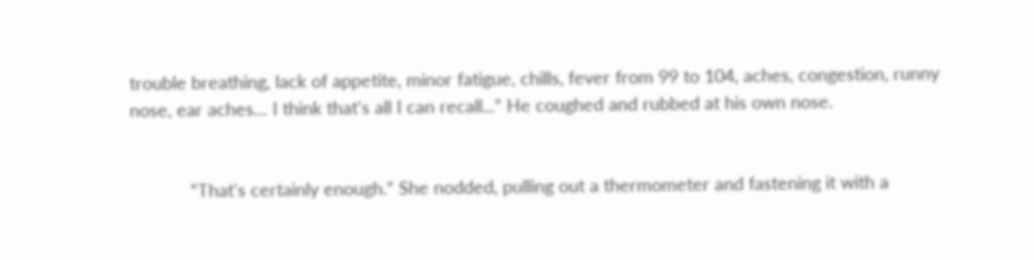trouble breathing, lack of appetite, minor fatigue, chills, fever from 99 to 104, aches, congestion, runny nose, ear aches… I think that's all I can recall...” He coughed and rubbed at his own nose.


            “That's certainly enough.” She nodded, pulling out a thermometer and fastening it with a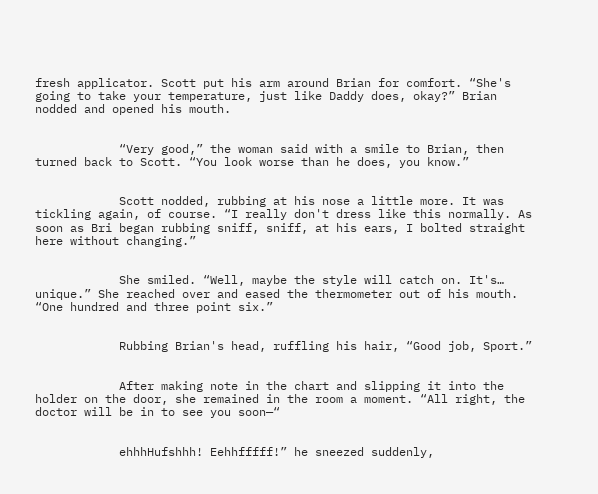fresh applicator. Scott put his arm around Brian for comfort. “She's going to take your temperature, just like Daddy does, okay?” Brian nodded and opened his mouth.


            “Very good,” the woman said with a smile to Brian, then turned back to Scott. “You look worse than he does, you know.”


            Scott nodded, rubbing at his nose a little more. It was tickling again, of course. “I really don't dress like this normally. As soon as Bri began rubbing sniff, sniff, at his ears, I bolted straight here without changing.”


            She smiled. “Well, maybe the style will catch on. It's… unique.” She reached over and eased the thermometer out of his mouth. “One hundred and three point six.”


            Rubbing Brian's head, ruffling his hair, “Good job, Sport.”


            After making note in the chart and slipping it into the holder on the door, she remained in the room a moment. “All right, the doctor will be in to see you soon—“


            ehhhHufshhh! Eehhfffff!” he sneezed suddenly,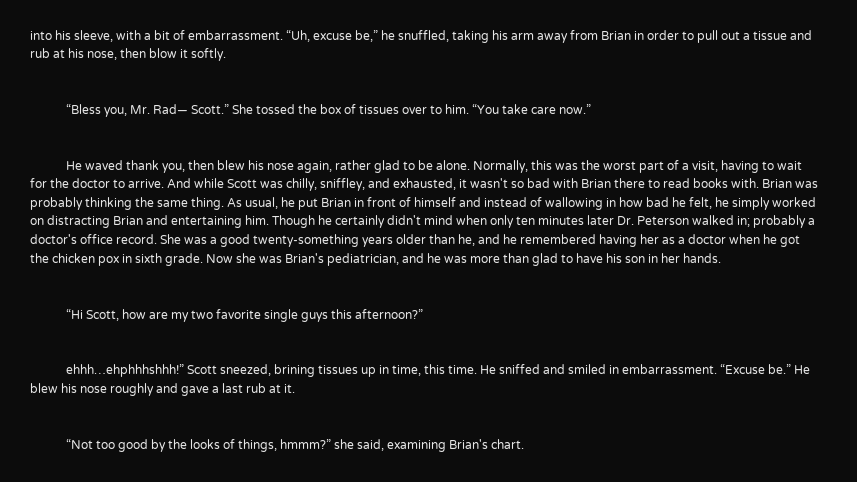into his sleeve, with a bit of embarrassment. “Uh, excuse be,” he snuffled, taking his arm away from Brian in order to pull out a tissue and rub at his nose, then blow it softly.


            “Bless you, Mr. Rad— Scott.” She tossed the box of tissues over to him. “You take care now.”


            He waved thank you, then blew his nose again, rather glad to be alone. Normally, this was the worst part of a visit, having to wait for the doctor to arrive. And while Scott was chilly, sniffley, and exhausted, it wasn't so bad with Brian there to read books with. Brian was probably thinking the same thing. As usual, he put Brian in front of himself and instead of wallowing in how bad he felt, he simply worked on distracting Brian and entertaining him. Though he certainly didn't mind when only ten minutes later Dr. Peterson walked in; probably a doctor's office record. She was a good twenty-something years older than he, and he remembered having her as a doctor when he got the chicken pox in sixth grade. Now she was Brian's pediatrician, and he was more than glad to have his son in her hands.


            “Hi Scott, how are my two favorite single guys this afternoon?”


            ehhh…ehphhhshhh!” Scott sneezed, brining tissues up in time, this time. He sniffed and smiled in embarrassment. “Excuse be.” He blew his nose roughly and gave a last rub at it.


            “Not too good by the looks of things, hmmm?” she said, examining Brian's chart.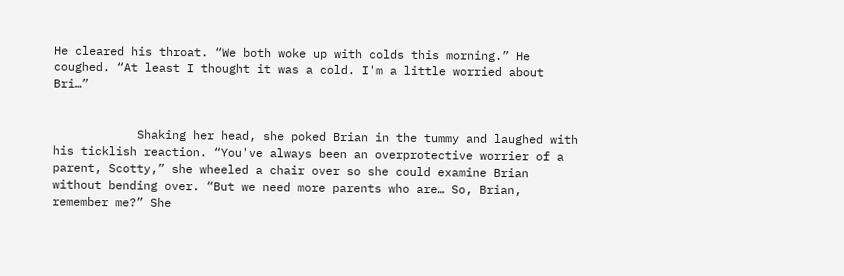He cleared his throat. “We both woke up with colds this morning.” He coughed. “At least I thought it was a cold. I'm a little worried about Bri…”


            Shaking her head, she poked Brian in the tummy and laughed with his ticklish reaction. “You've always been an overprotective worrier of a parent, Scotty,” she wheeled a chair over so she could examine Brian without bending over. “But we need more parents who are… So, Brian, remember me?” She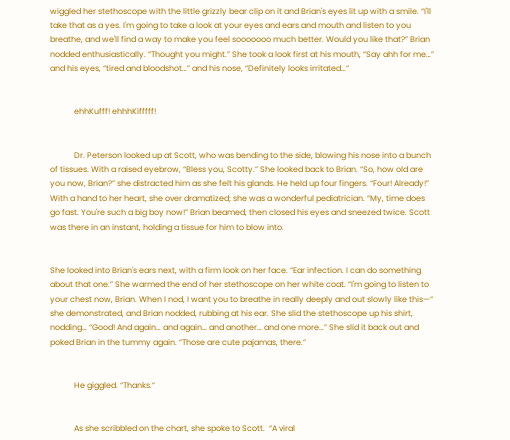wiggled her stethoscope with the little grizzly bear clip on it and Brian's eyes lit up with a smile. “I'll take that as a yes. I'm going to take a look at your eyes and ears and mouth and listen to you breathe, and we'll find a way to make you feel sooooooo much better. Would you like that?” Brian nodded enthusiastically. “Thought you might.” She took a look first at his mouth, “Say ahh for me…” and his eyes, “tired and bloodshot…” and his nose, “Definitely looks irritated…”


            ehhKufff! ehhhKifffff!


            Dr. Peterson looked up at Scott, who was bending to the side, blowing his nose into a bunch of tissues. With a raised eyebrow, “Bless you, Scotty.” She looked back to Brian. “So, how old are you now, Brian?” she distracted him as she felt his glands. He held up four fingers. “Four! Already!” With a hand to her heart, she over dramatized; she was a wonderful pediatrician. “My, time does go fast. You're such a big boy now!” Brian beamed, then closed his eyes and sneezed twice. Scott was there in an instant, holding a tissue for him to blow into.


She looked into Brian's ears next, with a firm look on her face. “Ear infection. I can do something about that one.” She warmed the end of her stethoscope on her white coat. “I'm going to listen to your chest now, Brian. When I nod, I want you to breathe in really deeply and out slowly like this—“ she demonstrated, and Brian nodded, rubbing at his ear. She slid the stethoscope up his shirt, nodding… “Good! And again… and again… and another… and one more…” She slid it back out and poked Brian in the tummy again. “Those are cute pajamas, there.”


            He giggled. “Thanks.”


            As she scribbled on the chart, she spoke to Scott.  “A viral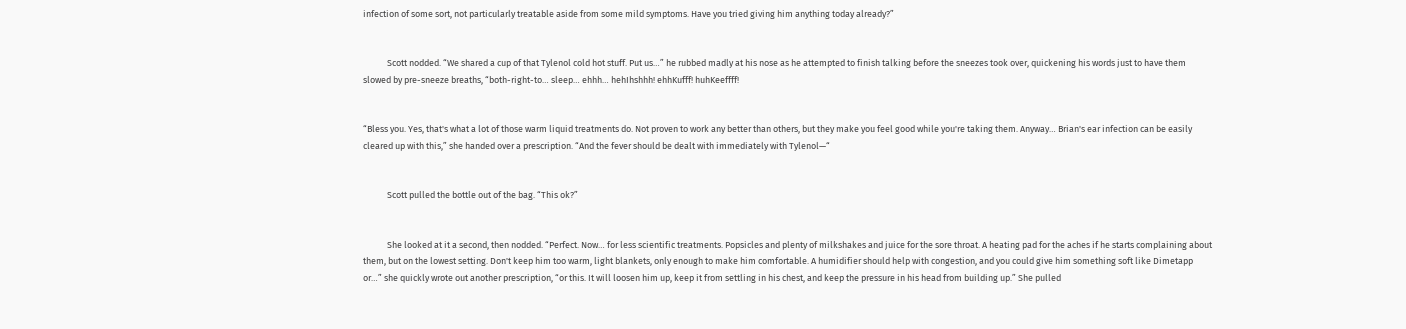infection of some sort, not particularly treatable aside from some mild symptoms. Have you tried giving him anything today already?”


            Scott nodded. “We shared a cup of that Tylenol cold hot stuff. Put us…” he rubbed madly at his nose as he attempted to finish talking before the sneezes took over, quickening his words just to have them slowed by pre-sneeze breaths, “both-right-to… sleep… ehhh… hehIhshhh! ehhKufff! huhKeeffff!


“Bless you. Yes, that's what a lot of those warm liquid treatments do. Not proven to work any better than others, but they make you feel good while you're taking them. Anyway… Brian's ear infection can be easily cleared up with this,” she handed over a prescription. “And the fever should be dealt with immediately with Tylenol—“


            Scott pulled the bottle out of the bag. “This ok?”


            She looked at it a second, then nodded. “Perfect. Now… for less scientific treatments. Popsicles and plenty of milkshakes and juice for the sore throat. A heating pad for the aches if he starts complaining about them, but on the lowest setting. Don't keep him too warm, light blankets, only enough to make him comfortable. A humidifier should help with congestion, and you could give him something soft like Dimetapp or…” she quickly wrote out another prescription, “or this. It will loosen him up, keep it from settling in his chest, and keep the pressure in his head from building up.” She pulled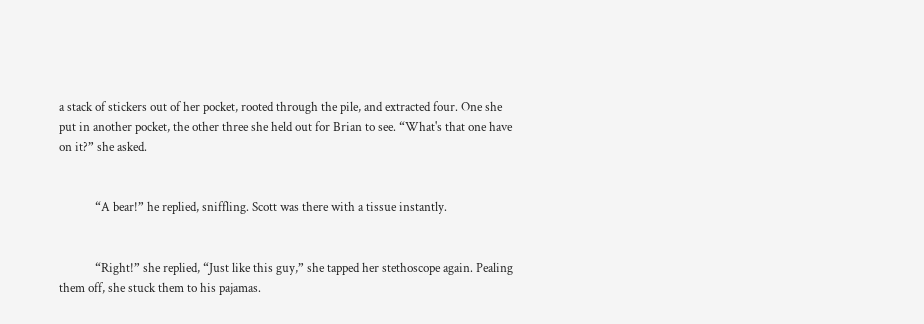a stack of stickers out of her pocket, rooted through the pile, and extracted four. One she put in another pocket, the other three she held out for Brian to see. “What's that one have on it?” she asked.


            “A bear!” he replied, sniffling. Scott was there with a tissue instantly.


            “Right!” she replied, “Just like this guy,” she tapped her stethoscope again. Pealing them off, she stuck them to his pajamas.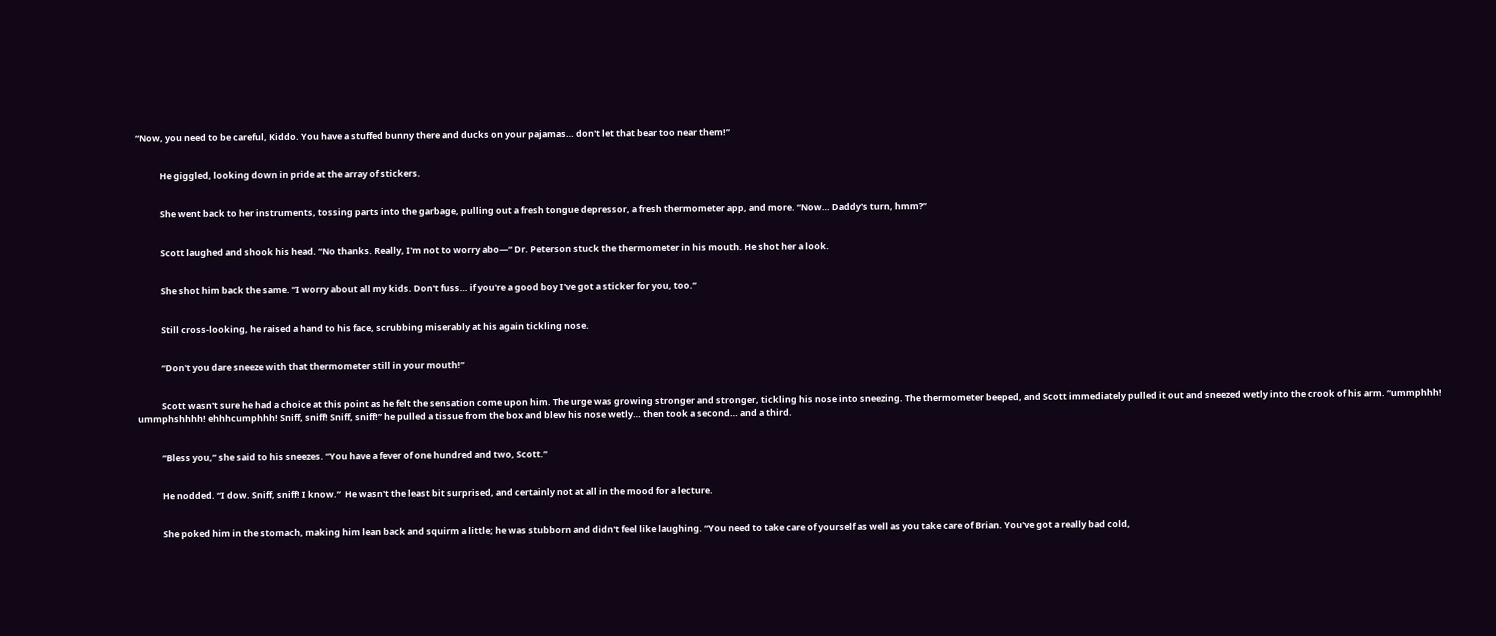“Now, you need to be careful, Kiddo. You have a stuffed bunny there and ducks on your pajamas… don't let that bear too near them!”


            He giggled, looking down in pride at the array of stickers.


            She went back to her instruments, tossing parts into the garbage, pulling out a fresh tongue depressor, a fresh thermometer app, and more. “Now… Daddy's turn, hmm?”


            Scott laughed and shook his head. “No thanks. Really, I'm not to worry abo—“ Dr. Peterson stuck the thermometer in his mouth. He shot her a look.


            She shot him back the same. “I worry about all my kids. Don't fuss… if you're a good boy I've got a sticker for you, too.”


            Still cross-looking, he raised a hand to his face, scrubbing miserably at his again tickling nose.


            “Don't you dare sneeze with that thermometer still in your mouth!”


            Scott wasn't sure he had a choice at this point as he felt the sensation come upon him. The urge was growing stronger and stronger, tickling his nose into sneezing. The thermometer beeped, and Scott immediately pulled it out and sneezed wetly into the crook of his arm. “ummphhh! ummphshhhh! ehhhcumphhh! Sniff, sniff! Sniff, sniff!” he pulled a tissue from the box and blew his nose wetly… then took a second… and a third.


            “Bless you,” she said to his sneezes. “You have a fever of one hundred and two, Scott.”


            He nodded. “I dow. Sniff, sniff! I know.”  He wasn't the least bit surprised, and certainly not at all in the mood for a lecture.


            She poked him in the stomach, making him lean back and squirm a little; he was stubborn and didn't feel like laughing. “You need to take care of yourself as well as you take care of Brian. You've got a really bad cold,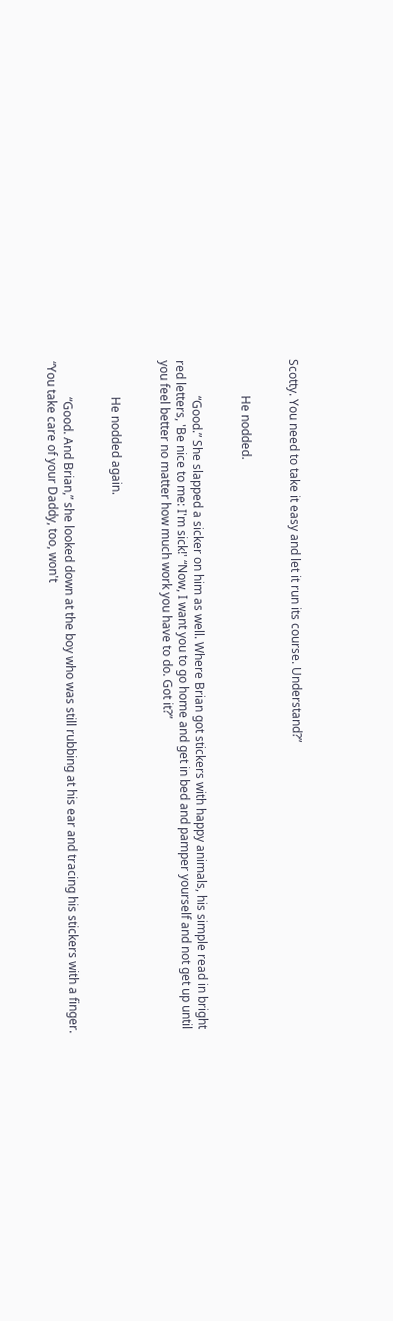Scotty. You need to take it easy and let it run its course. Understand?”


            He nodded.


            “Good.” She slapped a sicker on him as well. Where Brian got stickers with happy animals, his simple read in bright red letters, 'Be nice to me: I'm sick!' “Now, I want you to go home and get in bed and pamper yourself and not get up until you feel better no matter how much work you have to do. Got it?”


            He nodded again.


            “Good. And Brian,” she looked down at the boy who was still rubbing at his ear and tracing his stickers with a finger. “You take care of your Daddy, too, won't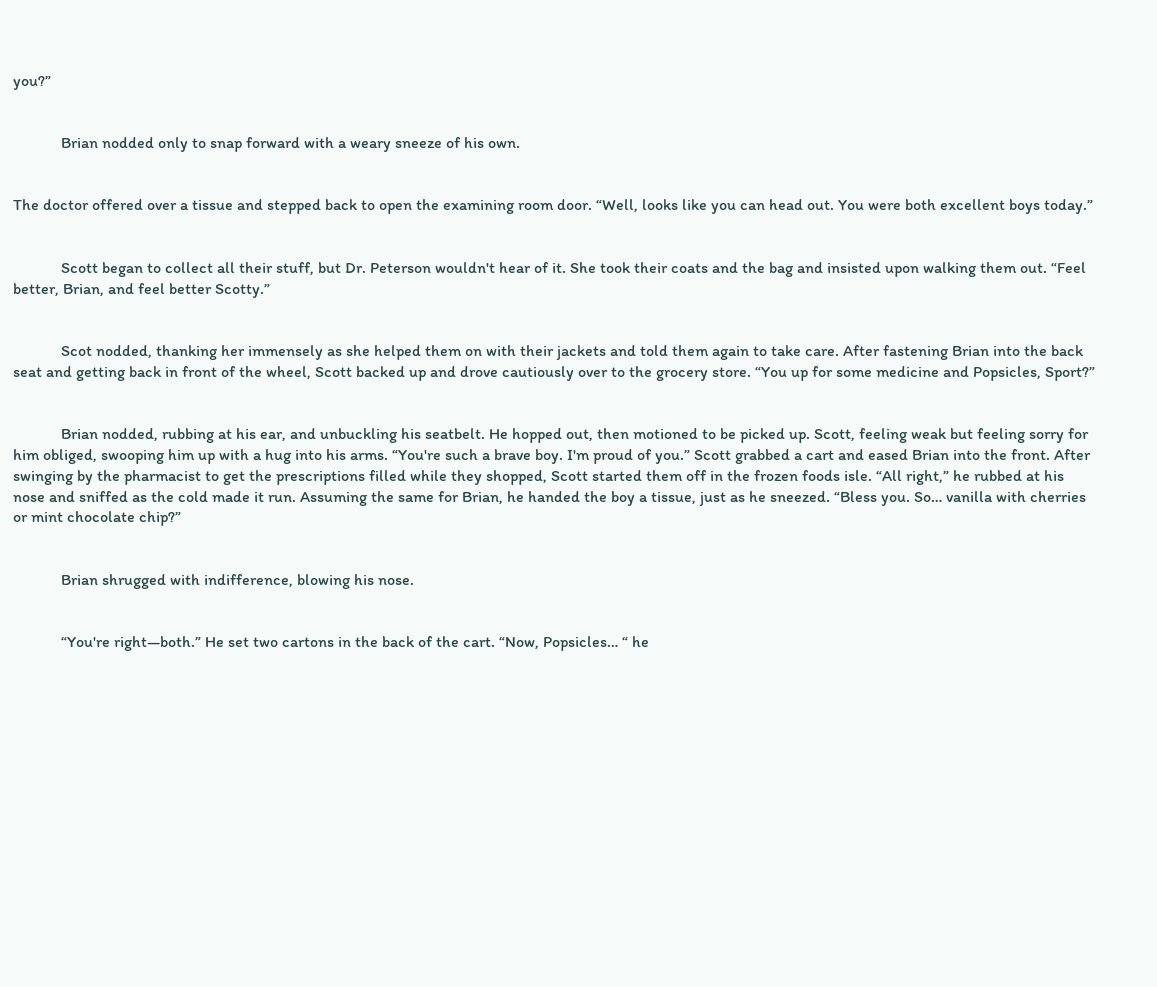you?”


            Brian nodded only to snap forward with a weary sneeze of his own.


The doctor offered over a tissue and stepped back to open the examining room door. “Well, looks like you can head out. You were both excellent boys today.”


            Scott began to collect all their stuff, but Dr. Peterson wouldn't hear of it. She took their coats and the bag and insisted upon walking them out. “Feel better, Brian, and feel better Scotty.”


            Scot nodded, thanking her immensely as she helped them on with their jackets and told them again to take care. After fastening Brian into the back seat and getting back in front of the wheel, Scott backed up and drove cautiously over to the grocery store. “You up for some medicine and Popsicles, Sport?”


            Brian nodded, rubbing at his ear, and unbuckling his seatbelt. He hopped out, then motioned to be picked up. Scott, feeling weak but feeling sorry for him obliged, swooping him up with a hug into his arms. “You're such a brave boy. I'm proud of you.” Scott grabbed a cart and eased Brian into the front. After swinging by the pharmacist to get the prescriptions filled while they shopped, Scott started them off in the frozen foods isle. “All right,” he rubbed at his nose and sniffed as the cold made it run. Assuming the same for Brian, he handed the boy a tissue, just as he sneezed. “Bless you. So… vanilla with cherries or mint chocolate chip?”


            Brian shrugged with indifference, blowing his nose.


            “You're right—both.” He set two cartons in the back of the cart. “Now, Popsicles… “ he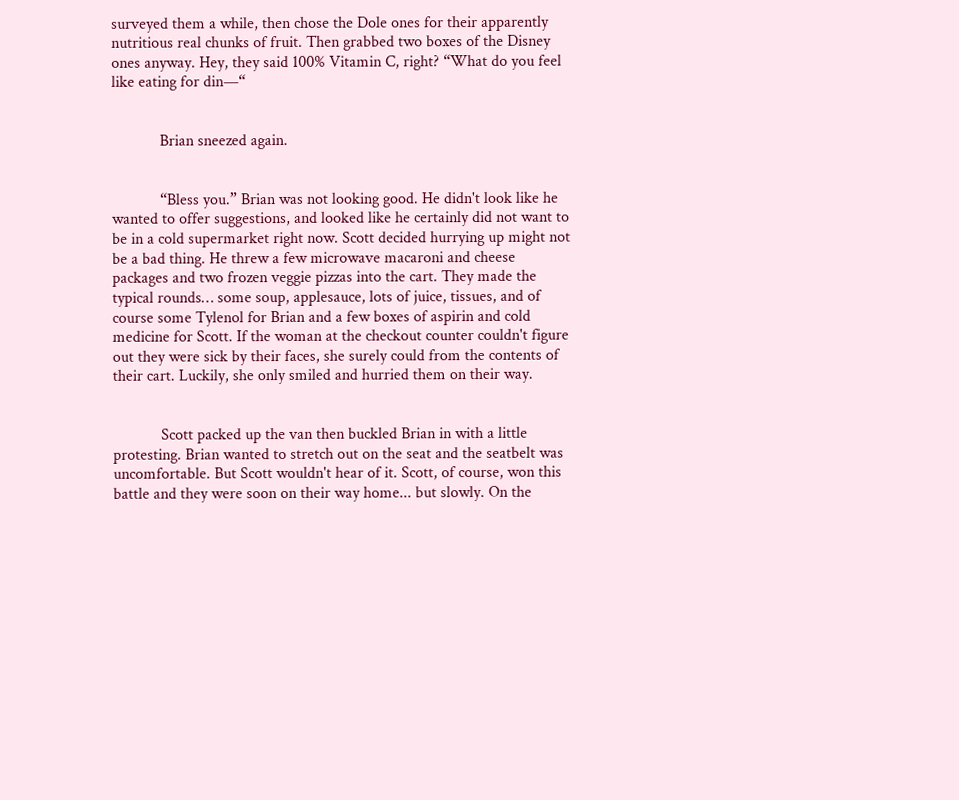surveyed them a while, then chose the Dole ones for their apparently nutritious real chunks of fruit. Then grabbed two boxes of the Disney ones anyway. Hey, they said 100% Vitamin C, right? “What do you feel like eating for din—“


            Brian sneezed again.


            “Bless you.” Brian was not looking good. He didn't look like he wanted to offer suggestions, and looked like he certainly did not want to be in a cold supermarket right now. Scott decided hurrying up might not be a bad thing. He threw a few microwave macaroni and cheese packages and two frozen veggie pizzas into the cart. They made the typical rounds… some soup, applesauce, lots of juice, tissues, and of course some Tylenol for Brian and a few boxes of aspirin and cold medicine for Scott. If the woman at the checkout counter couldn't figure out they were sick by their faces, she surely could from the contents of their cart. Luckily, she only smiled and hurried them on their way.


            Scott packed up the van then buckled Brian in with a little protesting. Brian wanted to stretch out on the seat and the seatbelt was uncomfortable. But Scott wouldn't hear of it. Scott, of course, won this battle and they were soon on their way home... but slowly. On the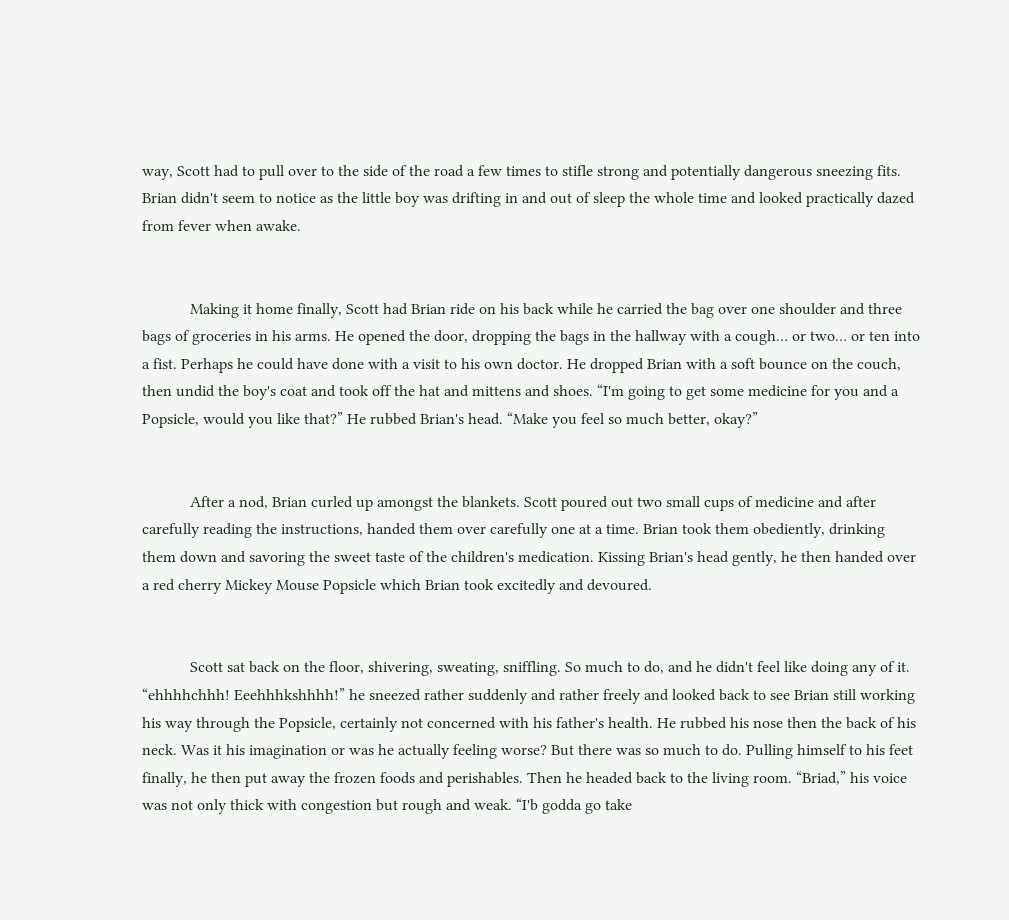way, Scott had to pull over to the side of the road a few times to stifle strong and potentially dangerous sneezing fits. Brian didn't seem to notice as the little boy was drifting in and out of sleep the whole time and looked practically dazed from fever when awake.


            Making it home finally, Scott had Brian ride on his back while he carried the bag over one shoulder and three bags of groceries in his arms. He opened the door, dropping the bags in the hallway with a cough… or two… or ten into a fist. Perhaps he could have done with a visit to his own doctor. He dropped Brian with a soft bounce on the couch, then undid the boy's coat and took off the hat and mittens and shoes. “I'm going to get some medicine for you and a Popsicle, would you like that?” He rubbed Brian's head. “Make you feel so much better, okay?”


            After a nod, Brian curled up amongst the blankets. Scott poured out two small cups of medicine and after carefully reading the instructions, handed them over carefully one at a time. Brian took them obediently, drinking them down and savoring the sweet taste of the children's medication. Kissing Brian's head gently, he then handed over a red cherry Mickey Mouse Popsicle which Brian took excitedly and devoured.


            Scott sat back on the floor, shivering, sweating, sniffling. So much to do, and he didn't feel like doing any of it. “ehhhhchhh! Eeehhhkshhhh!” he sneezed rather suddenly and rather freely and looked back to see Brian still working his way through the Popsicle, certainly not concerned with his father's health. He rubbed his nose then the back of his neck. Was it his imagination or was he actually feeling worse? But there was so much to do. Pulling himself to his feet finally, he then put away the frozen foods and perishables. Then he headed back to the living room. “Briad,” his voice was not only thick with congestion but rough and weak. “I'b godda go take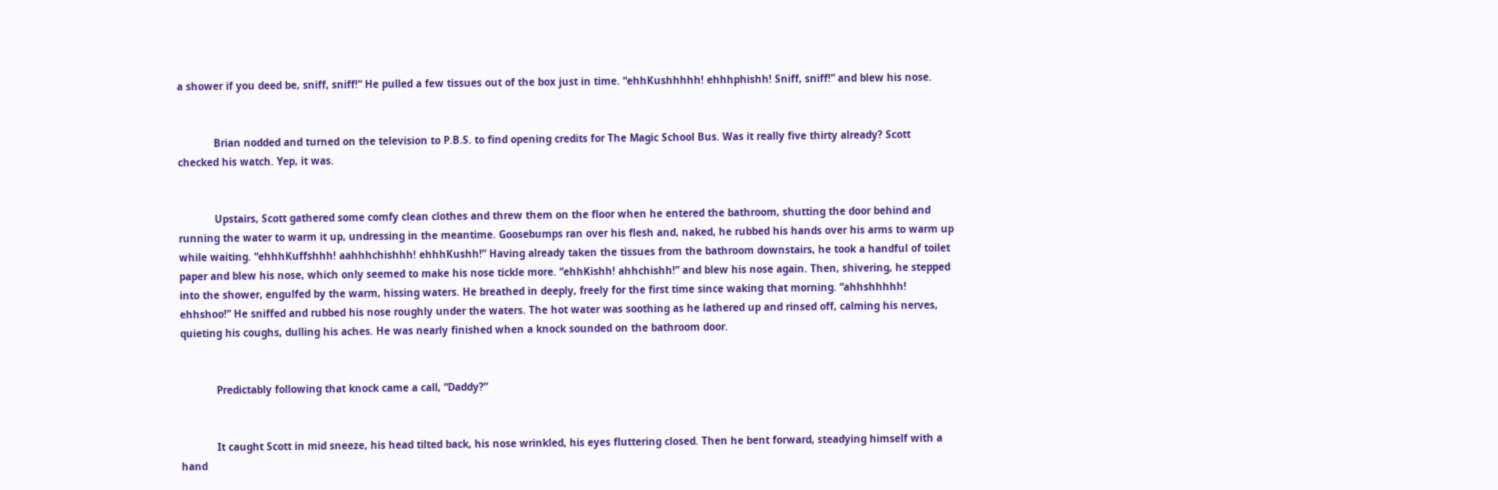a shower if you deed be, sniff, sniff!” He pulled a few tissues out of the box just in time. “ehhKushhhhh! ehhhphishh! Sniff, sniff!” and blew his nose.


            Brian nodded and turned on the television to P.B.S. to find opening credits for The Magic School Bus. Was it really five thirty already? Scott checked his watch. Yep, it was.


            Upstairs, Scott gathered some comfy clean clothes and threw them on the floor when he entered the bathroom, shutting the door behind and running the water to warm it up, undressing in the meantime. Goosebumps ran over his flesh and, naked, he rubbed his hands over his arms to warm up while waiting. “ehhhKuffshhh! aahhhchishhh! ehhhKushh!” Having already taken the tissues from the bathroom downstairs, he took a handful of toilet paper and blew his nose, which only seemed to make his nose tickle more. “ehhKishh! ahhchishh!” and blew his nose again. Then, shivering, he stepped into the shower, engulfed by the warm, hissing waters. He breathed in deeply, freely for the first time since waking that morning. “ahhshhhhh! ehhshoo!” He sniffed and rubbed his nose roughly under the waters. The hot water was soothing as he lathered up and rinsed off, calming his nerves, quieting his coughs, dulling his aches. He was nearly finished when a knock sounded on the bathroom door.


            Predictably following that knock came a call, “Daddy?”


            It caught Scott in mid sneeze, his head tilted back, his nose wrinkled, his eyes fluttering closed. Then he bent forward, steadying himself with a hand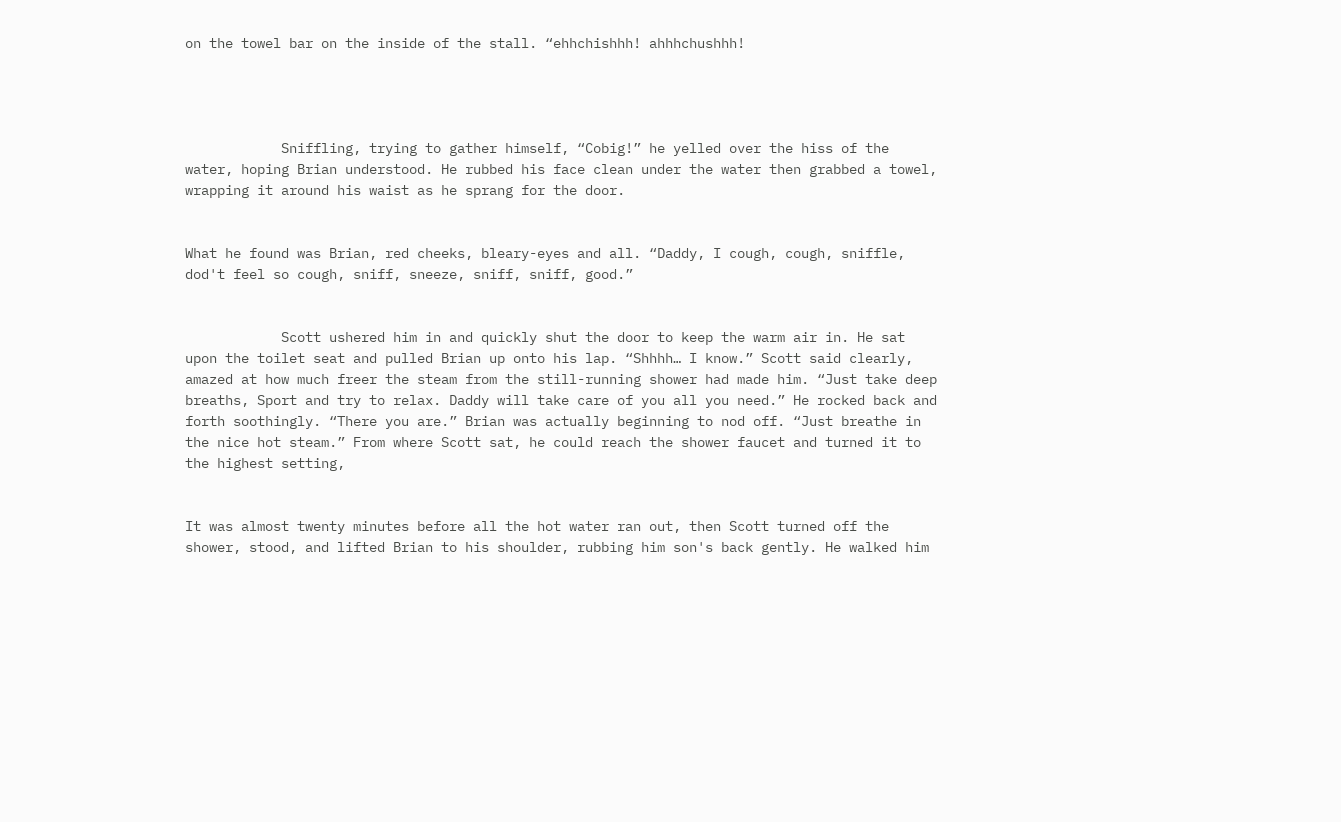on the towel bar on the inside of the stall. “ehhchishhh! ahhhchushhh!




            Sniffling, trying to gather himself, “Cobig!” he yelled over the hiss of the water, hoping Brian understood. He rubbed his face clean under the water then grabbed a towel, wrapping it around his waist as he sprang for the door.


What he found was Brian, red cheeks, bleary-eyes and all. “Daddy, I cough, cough, sniffle, dod't feel so cough, sniff, sneeze, sniff, sniff, good.”


            Scott ushered him in and quickly shut the door to keep the warm air in. He sat upon the toilet seat and pulled Brian up onto his lap. “Shhhh… I know.” Scott said clearly, amazed at how much freer the steam from the still-running shower had made him. “Just take deep breaths, Sport and try to relax. Daddy will take care of you all you need.” He rocked back and forth soothingly. “There you are.” Brian was actually beginning to nod off. “Just breathe in the nice hot steam.” From where Scott sat, he could reach the shower faucet and turned it to the highest setting,


It was almost twenty minutes before all the hot water ran out, then Scott turned off the shower, stood, and lifted Brian to his shoulder, rubbing him son's back gently. He walked him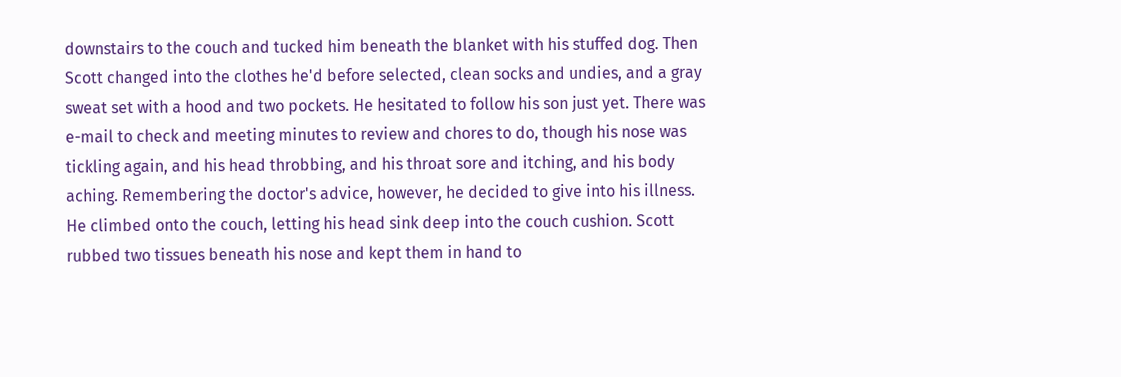downstairs to the couch and tucked him beneath the blanket with his stuffed dog. Then Scott changed into the clothes he'd before selected, clean socks and undies, and a gray sweat set with a hood and two pockets. He hesitated to follow his son just yet. There was e-mail to check and meeting minutes to review and chores to do, though his nose was tickling again, and his head throbbing, and his throat sore and itching, and his body aching. Remembering the doctor's advice, however, he decided to give into his illness. He climbed onto the couch, letting his head sink deep into the couch cushion. Scott rubbed two tissues beneath his nose and kept them in hand to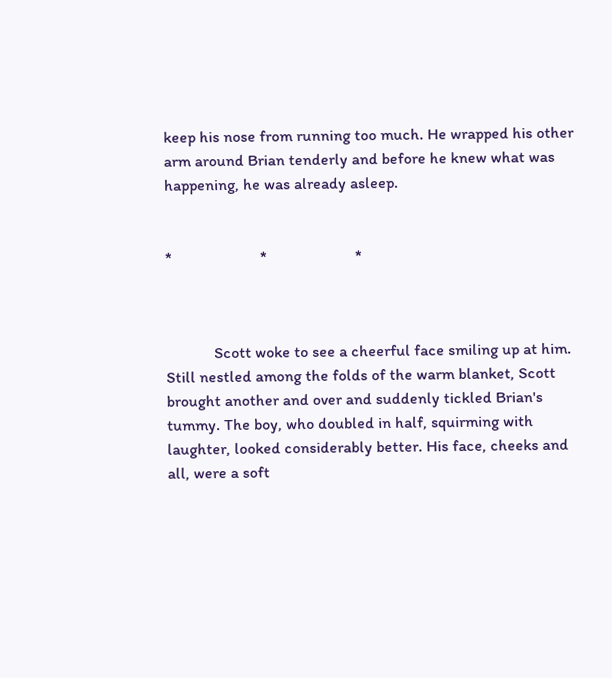keep his nose from running too much. He wrapped his other arm around Brian tenderly and before he knew what was happening, he was already asleep.


*                      *                      *



            Scott woke to see a cheerful face smiling up at him. Still nestled among the folds of the warm blanket, Scott brought another and over and suddenly tickled Brian's tummy. The boy, who doubled in half, squirming with laughter, looked considerably better. His face, cheeks and all, were a soft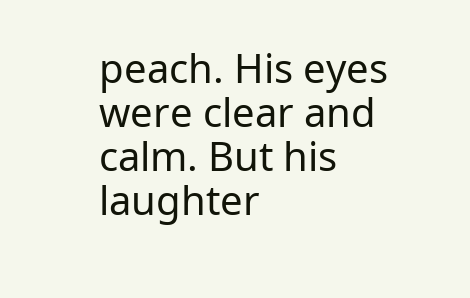peach. His eyes were clear and calm. But his laughter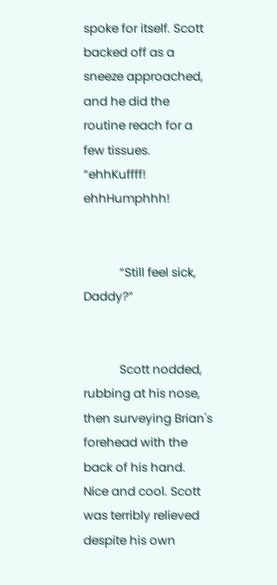spoke for itself. Scott backed off as a sneeze approached, and he did the routine reach for a few tissues. “ehhKuffff! ehhHumphhh!


            “Still feel sick, Daddy?”


            Scott nodded, rubbing at his nose, then surveying Brian's forehead with the back of his hand. Nice and cool. Scott was terribly relieved despite his own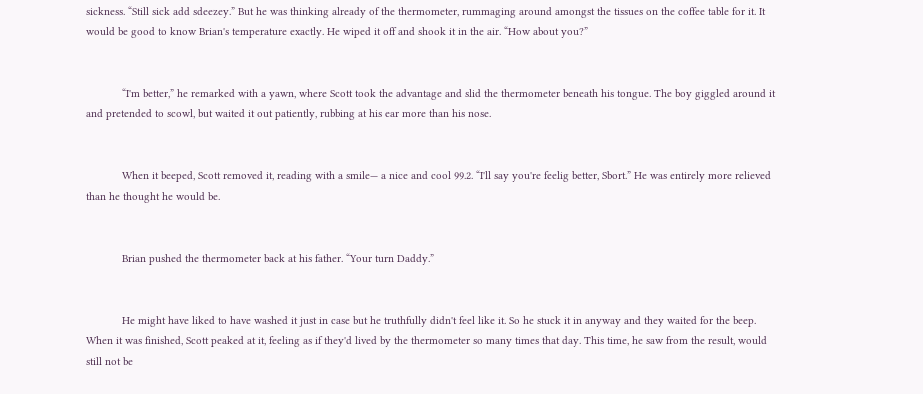sickness. “Still sick add sdeezey.” But he was thinking already of the thermometer, rummaging around amongst the tissues on the coffee table for it. It would be good to know Brian's temperature exactly. He wiped it off and shook it in the air. “How about you?”


            “I'm better,” he remarked with a yawn, where Scott took the advantage and slid the thermometer beneath his tongue. The boy giggled around it and pretended to scowl, but waited it out patiently, rubbing at his ear more than his nose.


            When it beeped, Scott removed it, reading with a smile— a nice and cool 99.2. “I'll say you're feelig better, Sbort.” He was entirely more relieved than he thought he would be.


            Brian pushed the thermometer back at his father. “Your turn Daddy.”


            He might have liked to have washed it just in case but he truthfully didn't feel like it. So he stuck it in anyway and they waited for the beep. When it was finished, Scott peaked at it, feeling as if they'd lived by the thermometer so many times that day. This time, he saw from the result, would still not be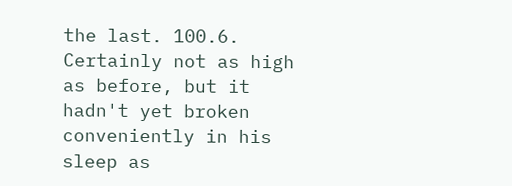the last. 100.6. Certainly not as high as before, but it hadn't yet broken conveniently in his sleep as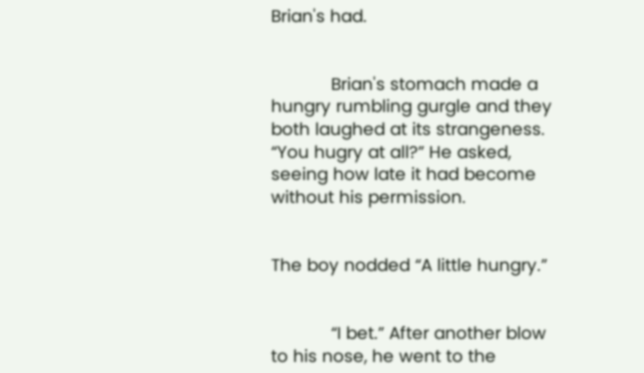Brian's had.


            Brian's stomach made a hungry rumbling gurgle and they both laughed at its strangeness. “You hugry at all?” He asked, seeing how late it had become without his permission.


The boy nodded “A little hungry.”


            “I bet.” After another blow to his nose, he went to the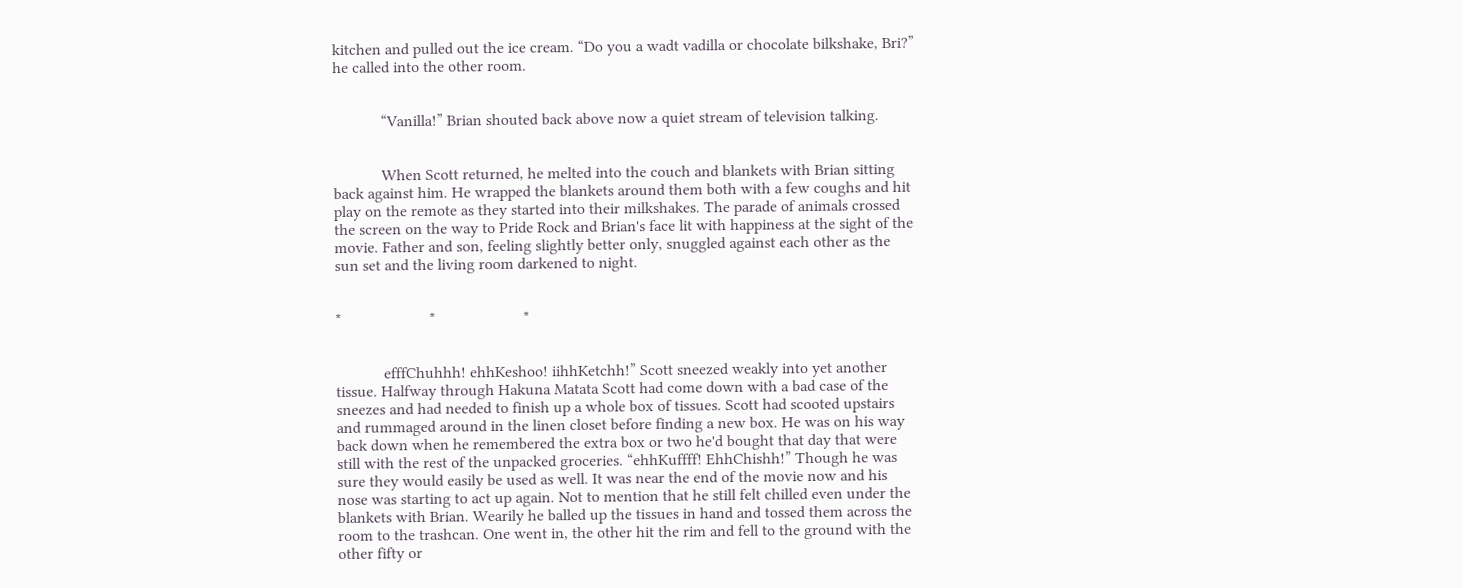kitchen and pulled out the ice cream. “Do you a wadt vadilla or chocolate bilkshake, Bri?” he called into the other room.


            “Vanilla!” Brian shouted back above now a quiet stream of television talking.


            When Scott returned, he melted into the couch and blankets with Brian sitting back against him. He wrapped the blankets around them both with a few coughs and hit play on the remote as they started into their milkshakes. The parade of animals crossed the screen on the way to Pride Rock and Brian's face lit with happiness at the sight of the movie. Father and son, feeling slightly better only, snuggled against each other as the sun set and the living room darkened to night.


*                      *                      *


            efffChuhhh! ehhKeshoo! iihhKetchh!” Scott sneezed weakly into yet another tissue. Halfway through Hakuna Matata Scott had come down with a bad case of the sneezes and had needed to finish up a whole box of tissues. Scott had scooted upstairs and rummaged around in the linen closet before finding a new box. He was on his way back down when he remembered the extra box or two he'd bought that day that were still with the rest of the unpacked groceries. “ehhKuffff! EhhChishh!” Though he was sure they would easily be used as well. It was near the end of the movie now and his nose was starting to act up again. Not to mention that he still felt chilled even under the blankets with Brian. Wearily he balled up the tissues in hand and tossed them across the room to the trashcan. One went in, the other hit the rim and fell to the ground with the other fifty or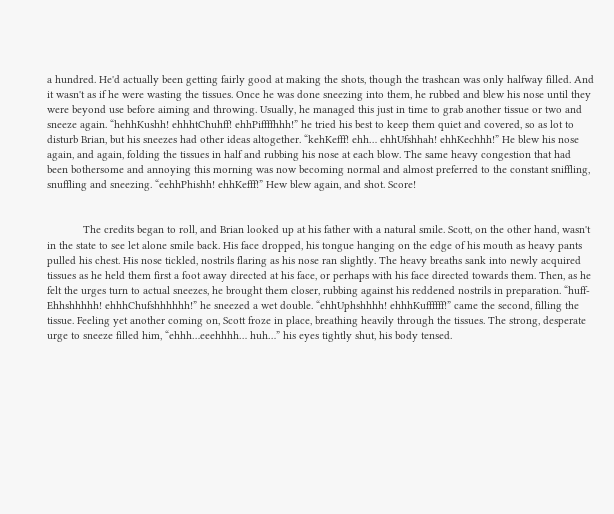a hundred. He'd actually been getting fairly good at making the shots, though the trashcan was only halfway filled. And it wasn't as if he were wasting the tissues. Once he was done sneezing into them, he rubbed and blew his nose until they were beyond use before aiming and throwing. Usually, he managed this just in time to grab another tissue or two and sneeze again. “hehhKushh! ehhhtChuhff! ehhPiffffhhh!” he tried his best to keep them quiet and covered, so as lot to disturb Brian, but his sneezes had other ideas altogether. “kehKefff! ehh… ehhUfshhah! ehhKechhh!” He blew his nose again, and again, folding the tissues in half and rubbing his nose at each blow. The same heavy congestion that had been bothersome and annoying this morning was now becoming normal and almost preferred to the constant sniffling, snuffling and sneezing. “eehhPhishh! ehhKefff!” Hew blew again, and shot. Score!


            The credits began to roll, and Brian looked up at his father with a natural smile. Scott, on the other hand, wasn't in the state to see let alone smile back. His face dropped, his tongue hanging on the edge of his mouth as heavy pants pulled his chest. His nose tickled, nostrils flaring as his nose ran slightly. The heavy breaths sank into newly acquired tissues as he held them first a foot away directed at his face, or perhaps with his face directed towards them. Then, as he felt the urges turn to actual sneezes, he brought them closer, rubbing against his reddened nostrils in preparation. “huff-Ehhshhhhh! ehhhChufshhhhhh!” he sneezed a wet double. “ehhUphshhhh! ehhhKuffffff!” came the second, filling the tissue. Feeling yet another coming on, Scott froze in place, breathing heavily through the tissues. The strong, desperate urge to sneeze filled him, “ehhh…eeehhhh… huh…” his eyes tightly shut, his body tensed.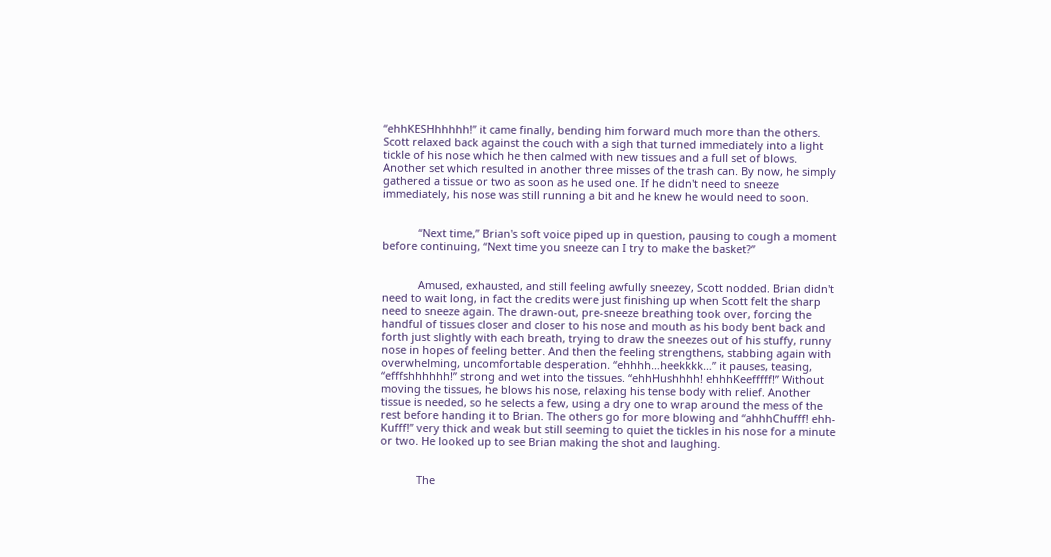“ehhKESHhhhhh!” it came finally, bending him forward much more than the others. Scott relaxed back against the couch with a sigh that turned immediately into a light tickle of his nose which he then calmed with new tissues and a full set of blows. Another set which resulted in another three misses of the trash can. By now, he simply gathered a tissue or two as soon as he used one. If he didn't need to sneeze immediately, his nose was still running a bit and he knew he would need to soon.


            “Next time,” Brian's soft voice piped up in question, pausing to cough a moment before continuing, “Next time you sneeze can I try to make the basket?”


            Amused, exhausted, and still feeling awfully sneezey, Scott nodded. Brian didn't need to wait long, in fact the credits were just finishing up when Scott felt the sharp need to sneeze again. The drawn-out, pre-sneeze breathing took over, forcing the handful of tissues closer and closer to his nose and mouth as his body bent back and forth just slightly with each breath, trying to draw the sneezes out of his stuffy, runny nose in hopes of feeling better. And then the feeling strengthens, stabbing again with overwhelming, uncomfortable desperation. “ehhhh…heekkkk…” it pauses, teasing, “efffshhhhhh!” strong and wet into the tissues. “ehhHushhhh! ehhhKeefffff!” Without moving the tissues, he blows his nose, relaxing his tense body with relief. Another tissue is needed, so he selects a few, using a dry one to wrap around the mess of the rest before handing it to Brian. The others go for more blowing and “ahhhChufff! ehh-Kufff!” very thick and weak but still seeming to quiet the tickles in his nose for a minute or two. He looked up to see Brian making the shot and laughing.


            The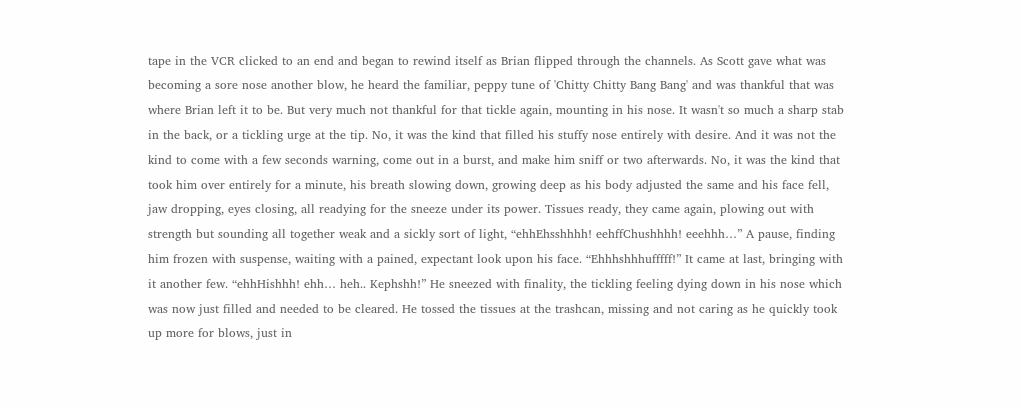tape in the VCR clicked to an end and began to rewind itself as Brian flipped through the channels. As Scott gave what was becoming a sore nose another blow, he heard the familiar, peppy tune of 'Chitty Chitty Bang Bang' and was thankful that was where Brian left it to be. But very much not thankful for that tickle again, mounting in his nose. It wasn't so much a sharp stab in the back, or a tickling urge at the tip. No, it was the kind that filled his stuffy nose entirely with desire. And it was not the kind to come with a few seconds warning, come out in a burst, and make him sniff or two afterwards. No, it was the kind that took him over entirely for a minute, his breath slowing down, growing deep as his body adjusted the same and his face fell, jaw dropping, eyes closing, all readying for the sneeze under its power. Tissues ready, they came again, plowing out with strength but sounding all together weak and a sickly sort of light, “ehhEhsshhhh! eehffChushhhh! eeehhh…” A pause, finding him frozen with suspense, waiting with a pained, expectant look upon his face. “Ehhhshhhufffff!” It came at last, bringing with it another few. “ehhHishhh! ehh… heh.. Kephshh!” He sneezed with finality, the tickling feeling dying down in his nose which was now just filled and needed to be cleared. He tossed the tissues at the trashcan, missing and not caring as he quickly took up more for blows, just in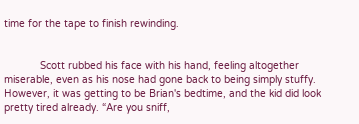time for the tape to finish rewinding.


            Scott rubbed his face with his hand, feeling altogether miserable, even as his nose had gone back to being simply stuffy. However, it was getting to be Brian's bedtime, and the kid did look pretty tired already. “Are you sniff,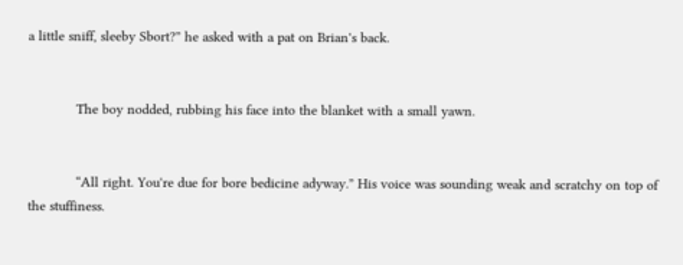a little sniff, sleeby Sbort?” he asked with a pat on Brian's back.


            The boy nodded, rubbing his face into the blanket with a small yawn.


            “All right. You're due for bore bedicine adyway.” His voice was sounding weak and scratchy on top of the stuffiness.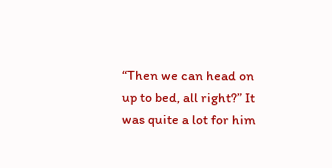“Then we can head on up to bed, all right?” It was quite a lot for him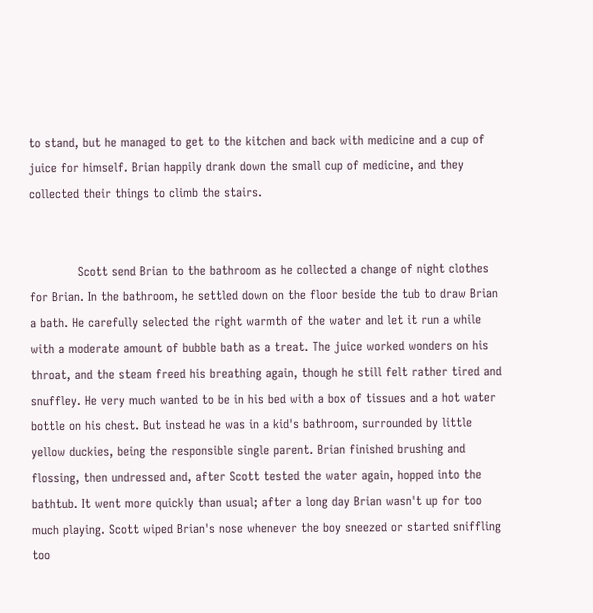to stand, but he managed to get to the kitchen and back with medicine and a cup of juice for himself. Brian happily drank down the small cup of medicine, and they collected their things to climb the stairs.


            Scott send Brian to the bathroom as he collected a change of night clothes for Brian. In the bathroom, he settled down on the floor beside the tub to draw Brian a bath. He carefully selected the right warmth of the water and let it run a while with a moderate amount of bubble bath as a treat. The juice worked wonders on his throat, and the steam freed his breathing again, though he still felt rather tired and snuffley. He very much wanted to be in his bed with a box of tissues and a hot water bottle on his chest. But instead he was in a kid's bathroom, surrounded by little yellow duckies, being the responsible single parent. Brian finished brushing and flossing, then undressed and, after Scott tested the water again, hopped into the bathtub. It went more quickly than usual; after a long day Brian wasn't up for too much playing. Scott wiped Brian's nose whenever the boy sneezed or started sniffling too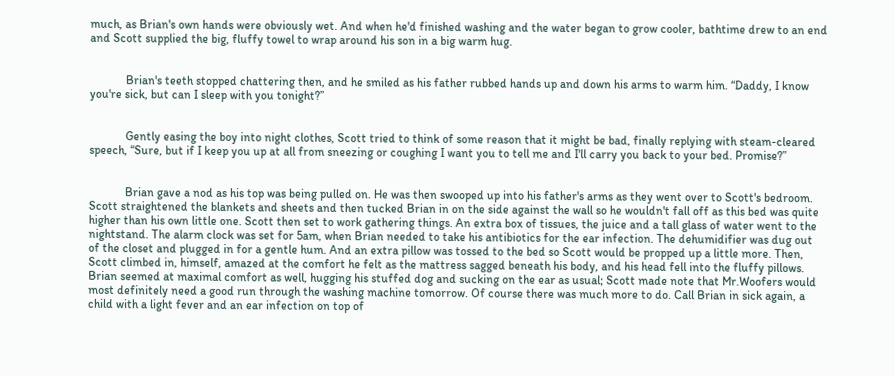much, as Brian's own hands were obviously wet. And when he'd finished washing and the water began to grow cooler, bathtime drew to an end and Scott supplied the big, fluffy towel to wrap around his son in a big warm hug.


            Brian's teeth stopped chattering then, and he smiled as his father rubbed hands up and down his arms to warm him. “Daddy, I know you're sick, but can I sleep with you tonight?”


            Gently easing the boy into night clothes, Scott tried to think of some reason that it might be bad, finally replying with steam-cleared speech, “Sure, but if I keep you up at all from sneezing or coughing I want you to tell me and I'll carry you back to your bed. Promise?”


            Brian gave a nod as his top was being pulled on. He was then swooped up into his father's arms as they went over to Scott's bedroom. Scott straightened the blankets and sheets and then tucked Brian in on the side against the wall so he wouldn't fall off as this bed was quite higher than his own little one. Scott then set to work gathering things. An extra box of tissues, the juice and a tall glass of water went to the nightstand. The alarm clock was set for 5am, when Brian needed to take his antibiotics for the ear infection. The dehumidifier was dug out of the closet and plugged in for a gentle hum. And an extra pillow was tossed to the bed so Scott would be propped up a little more. Then, Scott climbed in, himself, amazed at the comfort he felt as the mattress sagged beneath his body, and his head fell into the fluffy pillows. Brian seemed at maximal comfort as well, hugging his stuffed dog and sucking on the ear as usual; Scott made note that Mr.Woofers would most definitely need a good run through the washing machine tomorrow. Of course there was much more to do. Call Brian in sick again, a child with a light fever and an ear infection on top of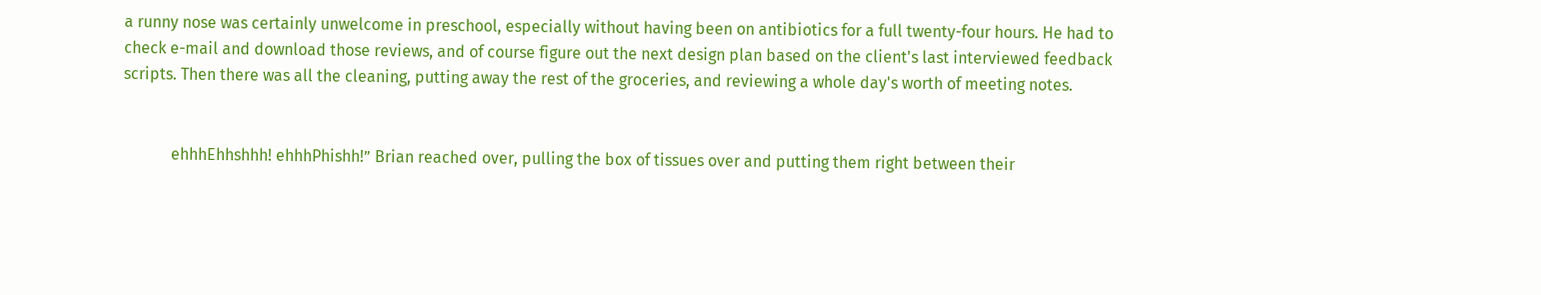a runny nose was certainly unwelcome in preschool, especially without having been on antibiotics for a full twenty-four hours. He had to check e-mail and download those reviews, and of course figure out the next design plan based on the client's last interviewed feedback scripts. Then there was all the cleaning, putting away the rest of the groceries, and reviewing a whole day's worth of meeting notes.


            ehhhEhhshhh! ehhhPhishh!” Brian reached over, pulling the box of tissues over and putting them right between their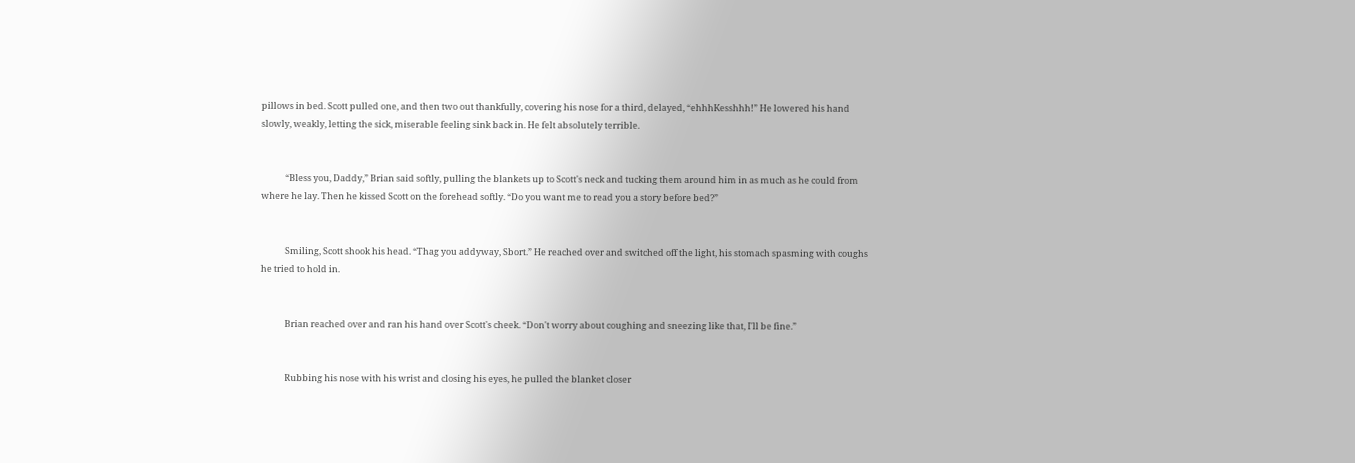pillows in bed. Scott pulled one, and then two out thankfully, covering his nose for a third, delayed, “ehhhKesshhh!” He lowered his hand slowly, weakly, letting the sick, miserable feeling sink back in. He felt absolutely terrible.


            “Bless you, Daddy,” Brian said softly, pulling the blankets up to Scott's neck and tucking them around him in as much as he could from where he lay. Then he kissed Scott on the forehead softly. “Do you want me to read you a story before bed?”


            Smiling, Scott shook his head. “Thag you addyway, Sbort.” He reached over and switched off the light, his stomach spasming with coughs he tried to hold in.


            Brian reached over and ran his hand over Scott's cheek. “Don't worry about coughing and sneezing like that, I'll be fine.”


            Rubbing his nose with his wrist and closing his eyes, he pulled the blanket closer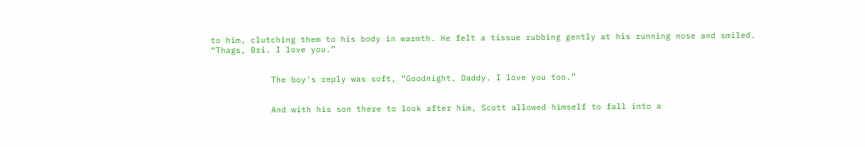to him, clutching them to his body in warmth. He felt a tissue rubbing gently at his running nose and smiled. “Thags, Bri. I love you.”


            The boy's reply was soft, “Goodnight, Daddy. I love you too.”


            And with his son there to look after him, Scott allowed himself to fall into a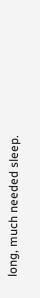long, much needed sleep.